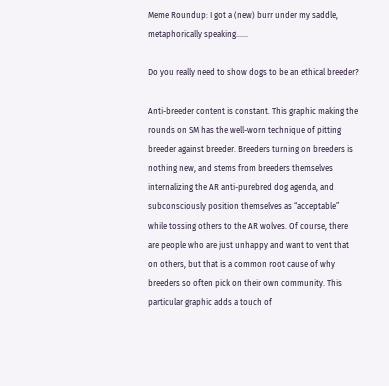Meme Roundup: I got a (new) burr under my saddle, metaphorically speaking……

Do you really need to show dogs to be an ethical breeder?

Anti-breeder content is constant. This graphic making the rounds on SM has the well-worn technique of pitting breeder against breeder. Breeders turning on breeders is nothing new, and stems from breeders themselves internalizing the AR anti-purebred dog agenda, and subconsciously position themselves as “acceptable” while tossing others to the AR wolves. Of course, there are people who are just unhappy and want to vent that on others, but that is a common root cause of why breeders so often pick on their own community. This particular graphic adds a touch of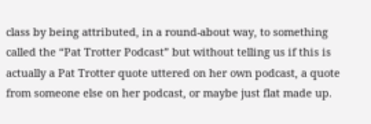class by being attributed, in a round-about way, to something called the “Pat Trotter Podcast” but without telling us if this is actually a Pat Trotter quote uttered on her own podcast, a quote from someone else on her podcast, or maybe just flat made up.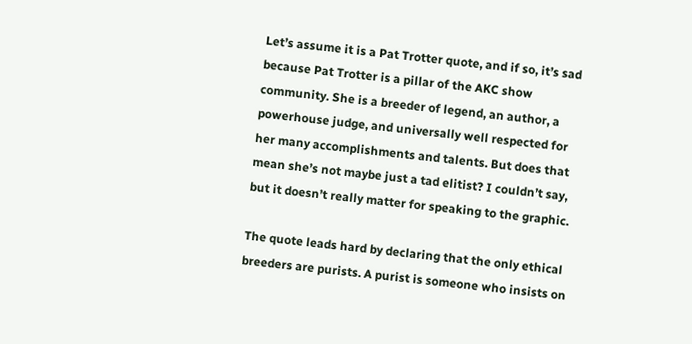Let’s assume it is a Pat Trotter quote, and if so, it’s sad because Pat Trotter is a pillar of the AKC show community. She is a breeder of legend, an author, a powerhouse judge, and universally well respected for her many accomplishments and talents. But does that mean she’s not maybe just a tad elitist? I couldn’t say, but it doesn’t really matter for speaking to the graphic.

The quote leads hard by declaring that the only ethical breeders are purists. A purist is someone who insists on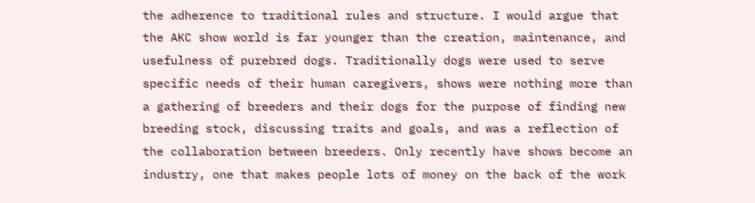the adherence to traditional rules and structure. I would argue that the AKC show world is far younger than the creation, maintenance, and usefulness of purebred dogs. Traditionally dogs were used to serve specific needs of their human caregivers, shows were nothing more than a gathering of breeders and their dogs for the purpose of finding new breeding stock, discussing traits and goals, and was a reflection of the collaboration between breeders. Only recently have shows become an industry, one that makes people lots of money on the back of the work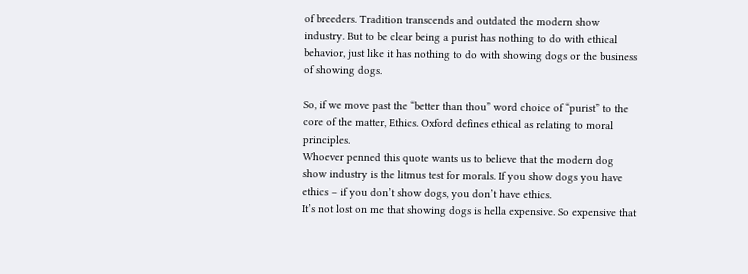of breeders. Tradition transcends and outdated the modern show industry. But to be clear being a purist has nothing to do with ethical behavior, just like it has nothing to do with showing dogs or the business of showing dogs.

So, if we move past the “better than thou” word choice of “purist” to the core of the matter, Ethics. Oxford defines ethical as relating to moral principles.
Whoever penned this quote wants us to believe that the modern dog show industry is the litmus test for morals. If you show dogs you have ethics – if you don’t show dogs, you don’t have ethics.
It’s not lost on me that showing dogs is hella expensive. So expensive that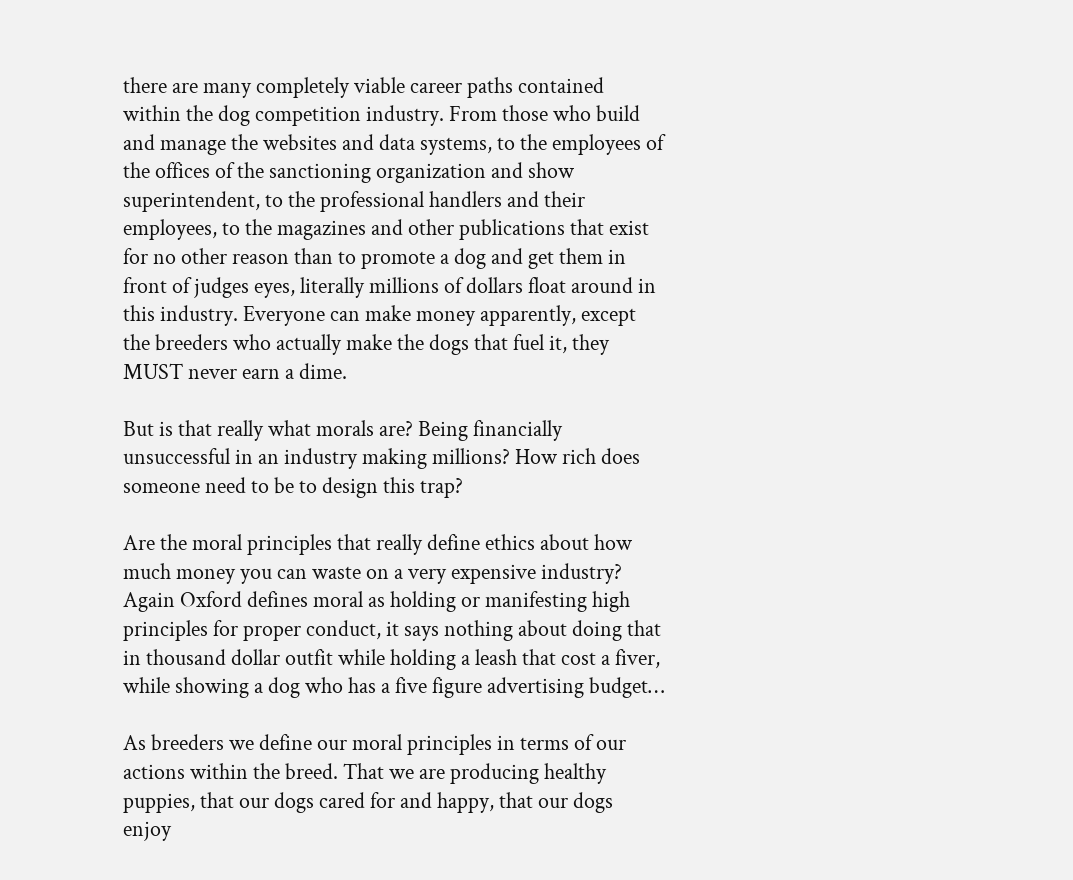there are many completely viable career paths contained within the dog competition industry. From those who build and manage the websites and data systems, to the employees of the offices of the sanctioning organization and show superintendent, to the professional handlers and their employees, to the magazines and other publications that exist for no other reason than to promote a dog and get them in front of judges eyes, literally millions of dollars float around in this industry. Everyone can make money apparently, except the breeders who actually make the dogs that fuel it, they MUST never earn a dime.

But is that really what morals are? Being financially unsuccessful in an industry making millions? How rich does someone need to be to design this trap?

Are the moral principles that really define ethics about how much money you can waste on a very expensive industry? Again Oxford defines moral as holding or manifesting high principles for proper conduct, it says nothing about doing that in thousand dollar outfit while holding a leash that cost a fiver, while showing a dog who has a five figure advertising budget…

As breeders we define our moral principles in terms of our actions within the breed. That we are producing healthy puppies, that our dogs cared for and happy, that our dogs enjoy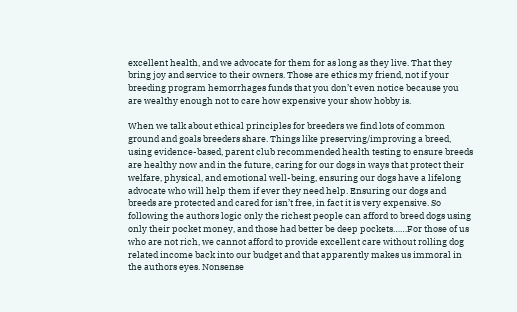excellent health, and we advocate for them for as long as they live. That they bring joy and service to their owners. Those are ethics my friend, not if your breeding program hemorrhages funds that you don’t even notice because you are wealthy enough not to care how expensive your show hobby is.

When we talk about ethical principles for breeders we find lots of common ground and goals breeders share. Things like preserving/improving a breed, using evidence-based, parent club recommended health testing to ensure breeds are healthy now and in the future, caring for our dogs in ways that protect their welfare, physical, and emotional well-being, ensuring our dogs have a lifelong advocate who will help them if ever they need help. Ensuring our dogs and breeds are protected and cared for isn’t free, in fact it is very expensive. So following the authors logic only the richest people can afford to breed dogs using only their pocket money, and those had better be deep pockets……For those of us who are not rich, we cannot afford to provide excellent care without rolling dog related income back into our budget and that apparently makes us immoral in the authors eyes. Nonsense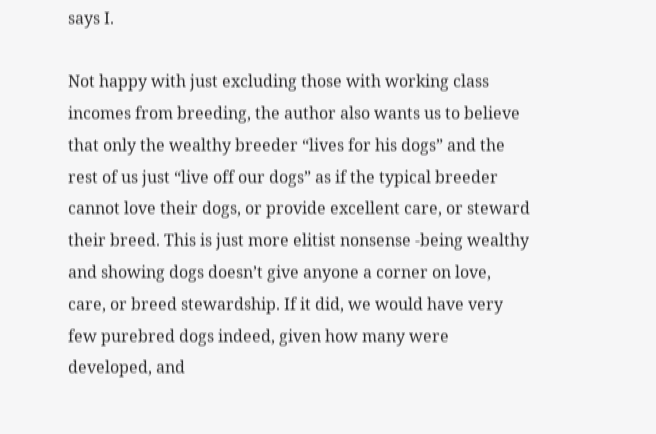says I.

Not happy with just excluding those with working class incomes from breeding, the author also wants us to believe that only the wealthy breeder “lives for his dogs” and the rest of us just “live off our dogs” as if the typical breeder cannot love their dogs, or provide excellent care, or steward their breed. This is just more elitist nonsense -being wealthy and showing dogs doesn’t give anyone a corner on love, care, or breed stewardship. If it did, we would have very few purebred dogs indeed, given how many were developed, and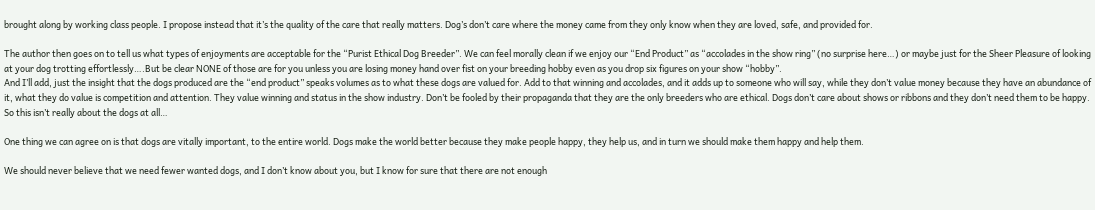brought along by working class people. I propose instead that it’s the quality of the care that really matters. Dog’s don’t care where the money came from they only know when they are loved, safe, and provided for.

The author then goes on to tell us what types of enjoyments are acceptable for the “Purist Ethical Dog Breeder”. We can feel morally clean if we enjoy our “End Product” as “accolades in the show ring” (no surprise here…) or maybe just for the Sheer Pleasure of looking at your dog trotting effortlessly….But be clear NONE of those are for you unless you are losing money hand over fist on your breeding hobby even as you drop six figures on your show “hobby”.
And I’ll add, just the insight that the dogs produced are the “end product” speaks volumes as to what these dogs are valued for. Add to that winning and accolades, and it adds up to someone who will say, while they don’t value money because they have an abundance of it, what they do value is competition and attention. They value winning and status in the show industry. Don’t be fooled by their propaganda that they are the only breeders who are ethical. Dogs don’t care about shows or ribbons and they don’t need them to be happy. So this isn’t really about the dogs at all…

One thing we can agree on is that dogs are vitally important, to the entire world. Dogs make the world better because they make people happy, they help us, and in turn we should make them happy and help them.

We should never believe that we need fewer wanted dogs, and I don’t know about you, but I know for sure that there are not enough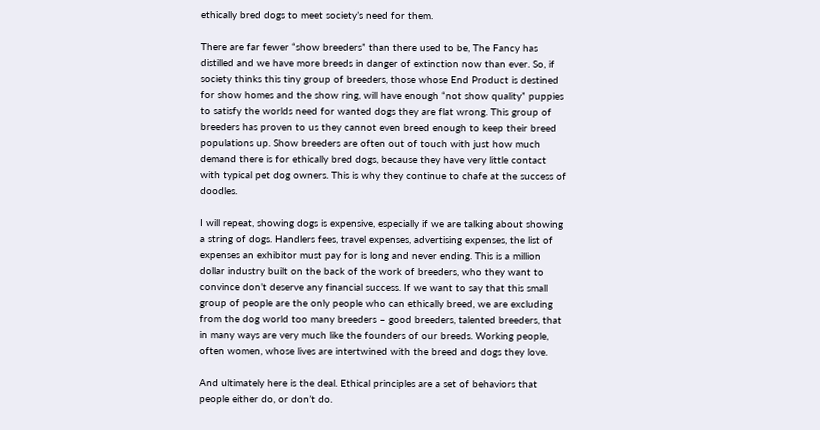ethically bred dogs to meet society’s need for them.

There are far fewer “show breeders” than there used to be, The Fancy has distilled and we have more breeds in danger of extinction now than ever. So, if society thinks this tiny group of breeders, those whose End Product is destined for show homes and the show ring, will have enough “not show quality” puppies to satisfy the worlds need for wanted dogs they are flat wrong. This group of breeders has proven to us they cannot even breed enough to keep their breed populations up. Show breeders are often out of touch with just how much demand there is for ethically bred dogs, because they have very little contact with typical pet dog owners. This is why they continue to chafe at the success of doodles.

I will repeat, showing dogs is expensive, especially if we are talking about showing a string of dogs. Handlers fees, travel expenses, advertising expenses, the list of expenses an exhibitor must pay for is long and never ending. This is a million dollar industry built on the back of the work of breeders, who they want to convince don’t deserve any financial success. If we want to say that this small group of people are the only people who can ethically breed, we are excluding from the dog world too many breeders – good breeders, talented breeders, that in many ways are very much like the founders of our breeds. Working people, often women, whose lives are intertwined with the breed and dogs they love.

And ultimately here is the deal. Ethical principles are a set of behaviors that people either do, or don’t do.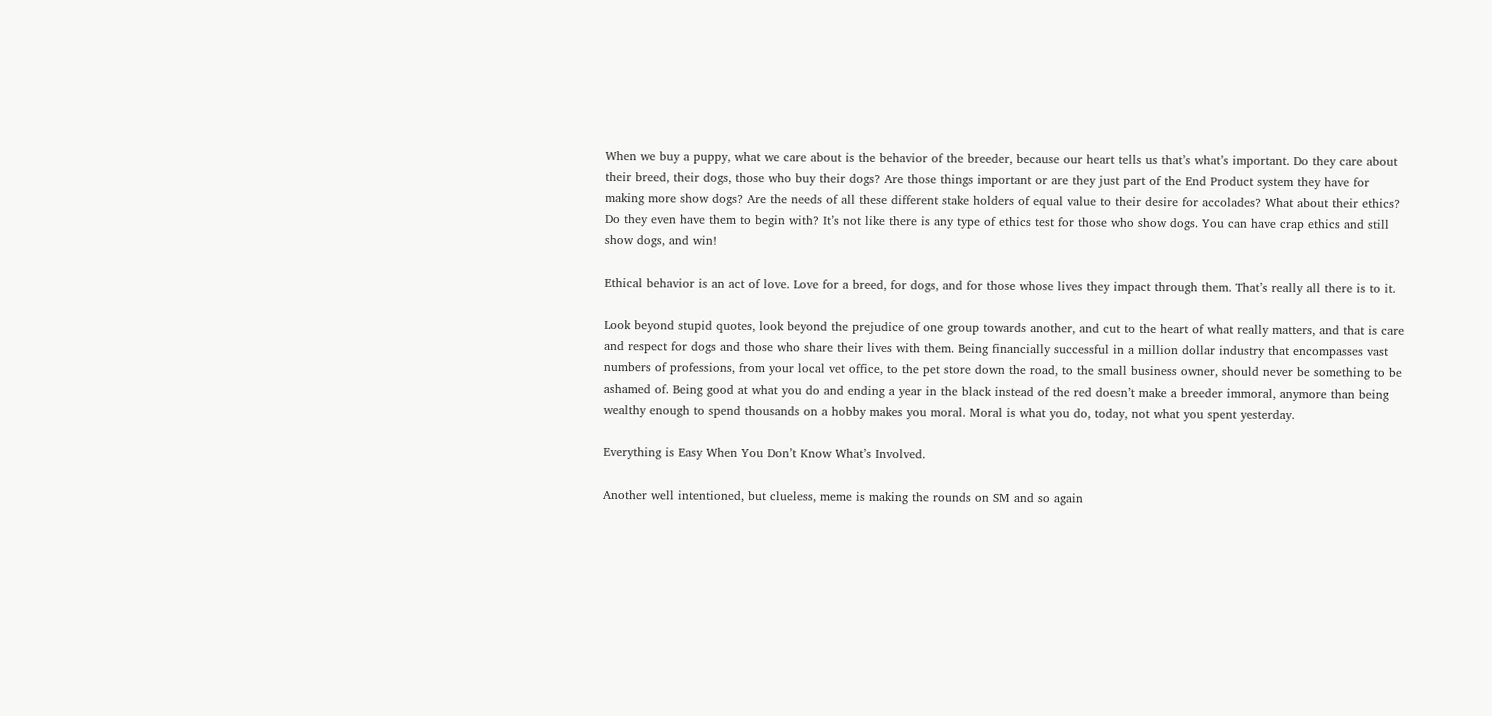When we buy a puppy, what we care about is the behavior of the breeder, because our heart tells us that’s what’s important. Do they care about their breed, their dogs, those who buy their dogs? Are those things important or are they just part of the End Product system they have for making more show dogs? Are the needs of all these different stake holders of equal value to their desire for accolades? What about their ethics? Do they even have them to begin with? It’s not like there is any type of ethics test for those who show dogs. You can have crap ethics and still show dogs, and win!

Ethical behavior is an act of love. Love for a breed, for dogs, and for those whose lives they impact through them. That’s really all there is to it.

Look beyond stupid quotes, look beyond the prejudice of one group towards another, and cut to the heart of what really matters, and that is care and respect for dogs and those who share their lives with them. Being financially successful in a million dollar industry that encompasses vast numbers of professions, from your local vet office, to the pet store down the road, to the small business owner, should never be something to be ashamed of. Being good at what you do and ending a year in the black instead of the red doesn’t make a breeder immoral, anymore than being wealthy enough to spend thousands on a hobby makes you moral. Moral is what you do, today, not what you spent yesterday.

Everything is Easy When You Don’t Know What’s Involved.

Another well intentioned, but clueless, meme is making the rounds on SM and so again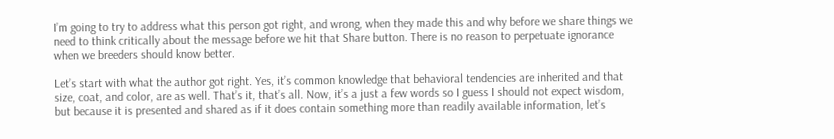I’m going to try to address what this person got right, and wrong, when they made this and why before we share things we need to think critically about the message before we hit that Share button. There is no reason to perpetuate ignorance when we breeders should know better.

Let’s start with what the author got right. Yes, it’s common knowledge that behavioral tendencies are inherited and that size, coat, and color, are as well. That’s it, that’s all. Now, it’s a just a few words so I guess I should not expect wisdom, but because it is presented and shared as if it does contain something more than readily available information, let’s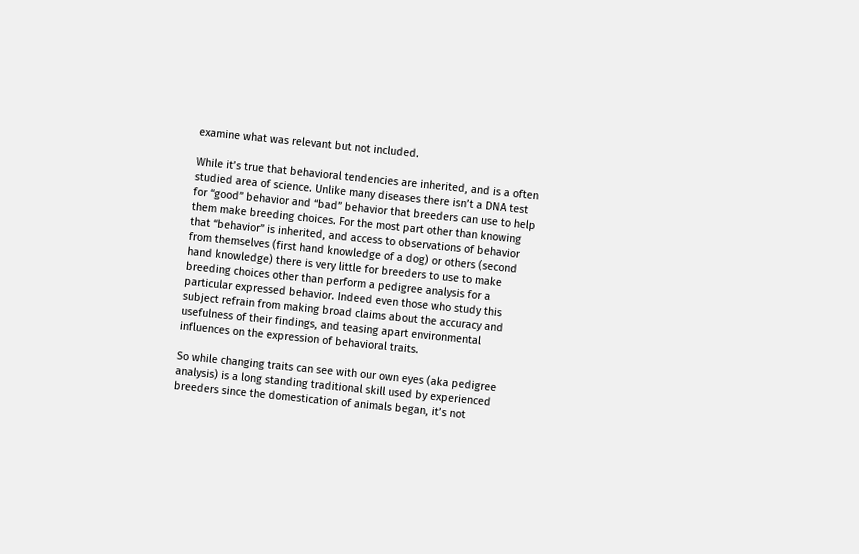examine what was relevant but not included.

While it’s true that behavioral tendencies are inherited, and is a often studied area of science. Unlike many diseases there isn’t a DNA test for “good” behavior and “bad” behavior that breeders can use to help them make breeding choices. For the most part other than knowing that “behavior” is inherited, and access to observations of behavior from themselves (first hand knowledge of a dog) or others (second hand knowledge) there is very little for breeders to use to make breeding choices other than perform a pedigree analysis for a particular expressed behavior. Indeed even those who study this subject refrain from making broad claims about the accuracy and usefulness of their findings, and teasing apart environmental influences on the expression of behavioral traits.

So while changing traits can see with our own eyes (aka pedigree analysis) is a long standing traditional skill used by experienced breeders since the domestication of animals began, it’s not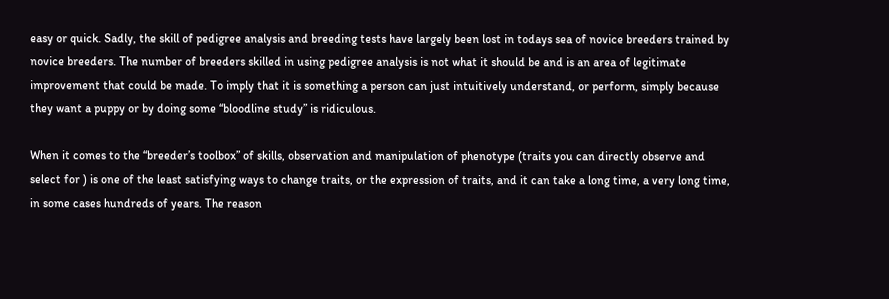easy or quick. Sadly, the skill of pedigree analysis and breeding tests have largely been lost in todays sea of novice breeders trained by novice breeders. The number of breeders skilled in using pedigree analysis is not what it should be and is an area of legitimate improvement that could be made. To imply that it is something a person can just intuitively understand, or perform, simply because they want a puppy or by doing some “bloodline study” is ridiculous.

When it comes to the “breeder’s toolbox” of skills, observation and manipulation of phenotype (traits you can directly observe and select for ) is one of the least satisfying ways to change traits, or the expression of traits, and it can take a long time, a very long time, in some cases hundreds of years. The reason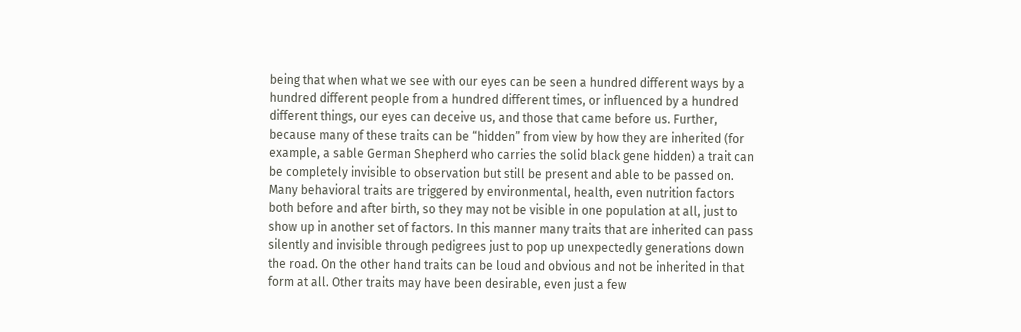being that when what we see with our eyes can be seen a hundred different ways by a hundred different people from a hundred different times, or influenced by a hundred different things, our eyes can deceive us, and those that came before us. Further, because many of these traits can be “hidden” from view by how they are inherited (for example, a sable German Shepherd who carries the solid black gene hidden) a trait can be completely invisible to observation but still be present and able to be passed on. Many behavioral traits are triggered by environmental, health, even nutrition factors both before and after birth, so they may not be visible in one population at all, just to show up in another set of factors. In this manner many traits that are inherited can pass silently and invisible through pedigrees just to pop up unexpectedly generations down the road. On the other hand traits can be loud and obvious and not be inherited in that form at all. Other traits may have been desirable, even just a few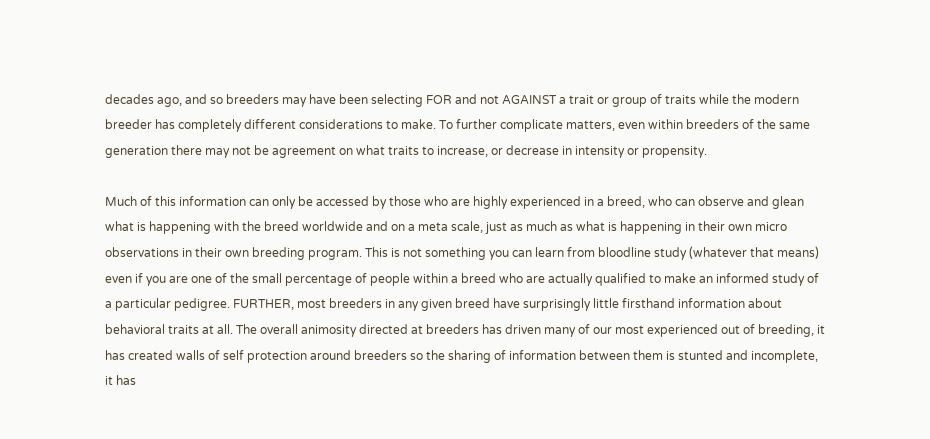decades ago, and so breeders may have been selecting FOR and not AGAINST a trait or group of traits while the modern breeder has completely different considerations to make. To further complicate matters, even within breeders of the same generation there may not be agreement on what traits to increase, or decrease in intensity or propensity.

Much of this information can only be accessed by those who are highly experienced in a breed, who can observe and glean what is happening with the breed worldwide and on a meta scale, just as much as what is happening in their own micro observations in their own breeding program. This is not something you can learn from bloodline study (whatever that means) even if you are one of the small percentage of people within a breed who are actually qualified to make an informed study of a particular pedigree. FURTHER, most breeders in any given breed have surprisingly little firsthand information about behavioral traits at all. The overall animosity directed at breeders has driven many of our most experienced out of breeding, it has created walls of self protection around breeders so the sharing of information between them is stunted and incomplete, it has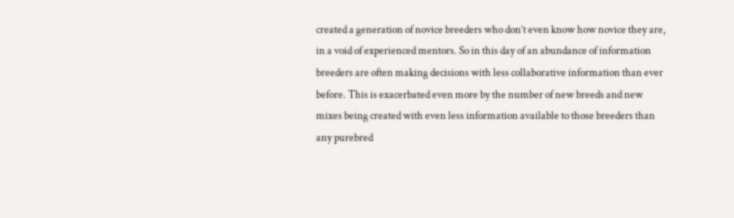created a generation of novice breeders who don’t even know how novice they are, in a void of experienced mentors. So in this day of an abundance of information breeders are often making decisions with less collaborative information than ever before. This is exacerbated even more by the number of new breeds and new mixes being created with even less information available to those breeders than any purebred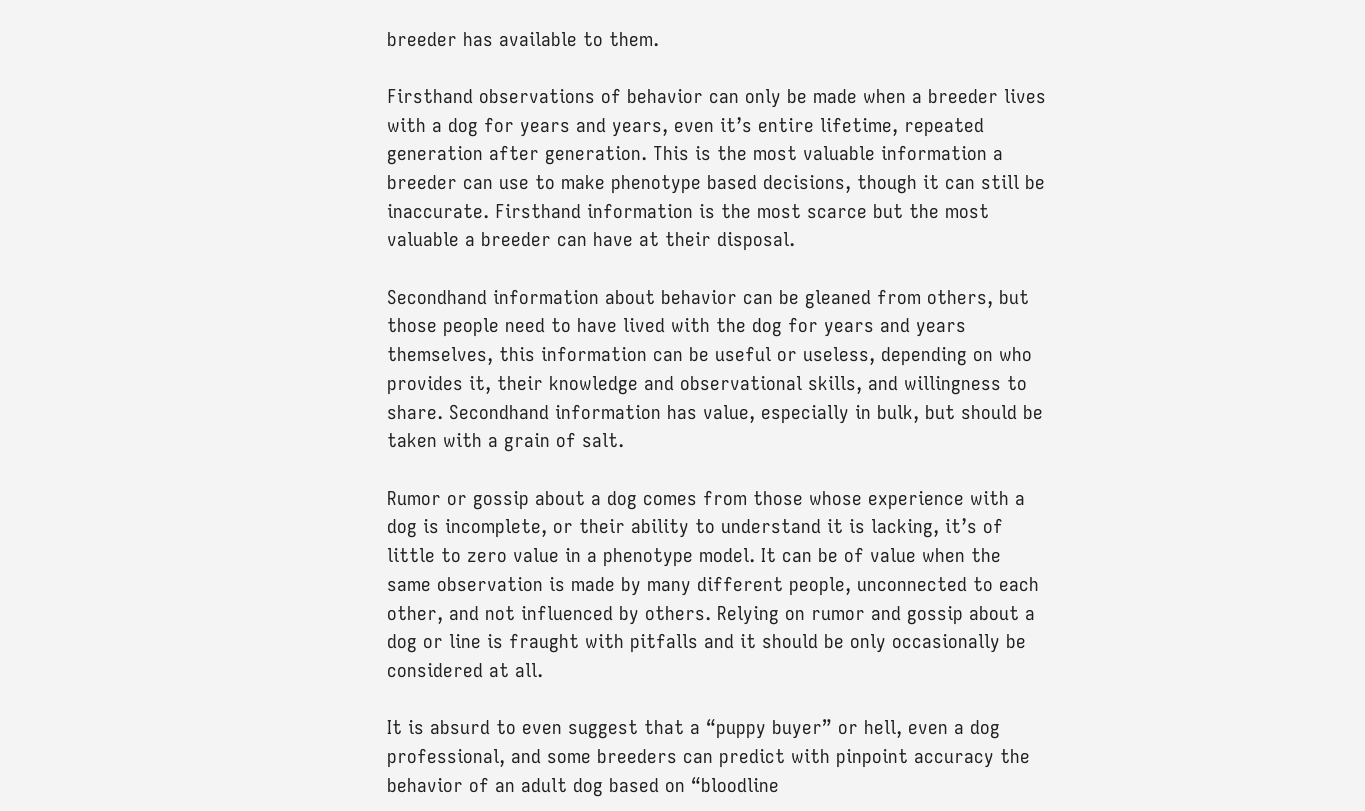breeder has available to them.

Firsthand observations of behavior can only be made when a breeder lives with a dog for years and years, even it’s entire lifetime, repeated generation after generation. This is the most valuable information a breeder can use to make phenotype based decisions, though it can still be inaccurate. Firsthand information is the most scarce but the most valuable a breeder can have at their disposal.

Secondhand information about behavior can be gleaned from others, but those people need to have lived with the dog for years and years themselves, this information can be useful or useless, depending on who provides it, their knowledge and observational skills, and willingness to share. Secondhand information has value, especially in bulk, but should be taken with a grain of salt.

Rumor or gossip about a dog comes from those whose experience with a dog is incomplete, or their ability to understand it is lacking, it’s of little to zero value in a phenotype model. It can be of value when the same observation is made by many different people, unconnected to each other, and not influenced by others. Relying on rumor and gossip about a dog or line is fraught with pitfalls and it should be only occasionally be considered at all.

It is absurd to even suggest that a “puppy buyer” or hell, even a dog professional, and some breeders can predict with pinpoint accuracy the behavior of an adult dog based on “bloodline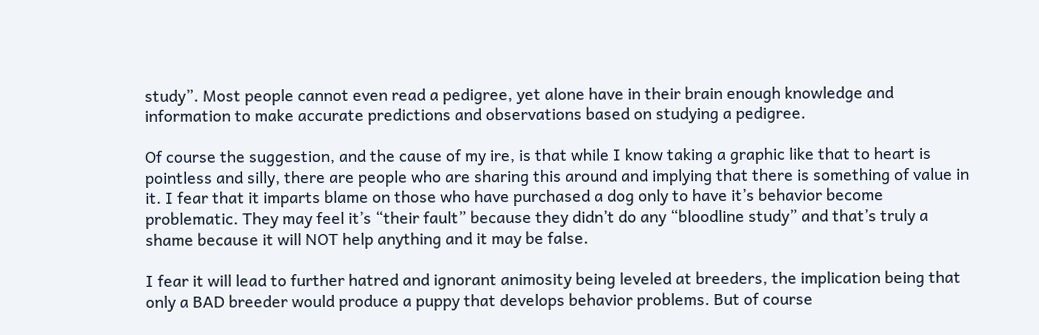study”. Most people cannot even read a pedigree, yet alone have in their brain enough knowledge and information to make accurate predictions and observations based on studying a pedigree.

Of course the suggestion, and the cause of my ire, is that while I know taking a graphic like that to heart is pointless and silly, there are people who are sharing this around and implying that there is something of value in it. I fear that it imparts blame on those who have purchased a dog only to have it’s behavior become problematic. They may feel it’s “their fault” because they didn’t do any “bloodline study” and that’s truly a shame because it will NOT help anything and it may be false.

I fear it will lead to further hatred and ignorant animosity being leveled at breeders, the implication being that only a BAD breeder would produce a puppy that develops behavior problems. But of course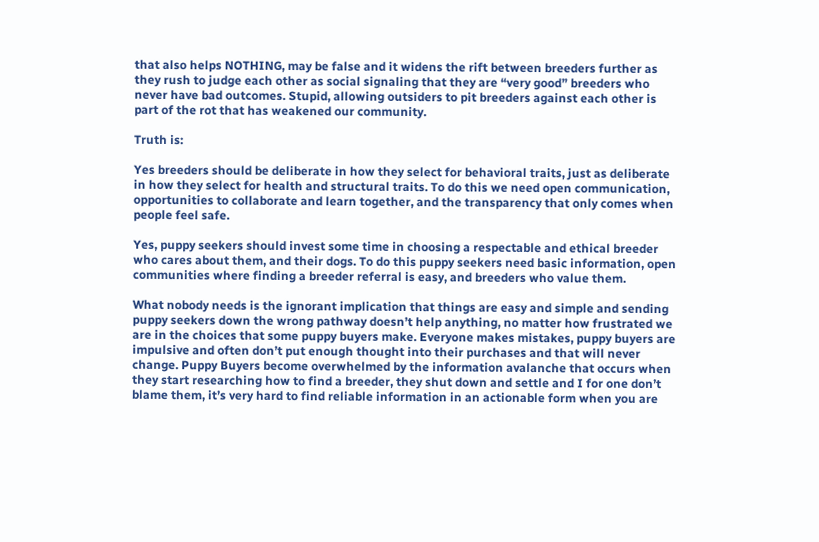that also helps NOTHING, may be false and it widens the rift between breeders further as they rush to judge each other as social signaling that they are “very good” breeders who never have bad outcomes. Stupid, allowing outsiders to pit breeders against each other is part of the rot that has weakened our community.

Truth is:

Yes breeders should be deliberate in how they select for behavioral traits, just as deliberate in how they select for health and structural traits. To do this we need open communication, opportunities to collaborate and learn together, and the transparency that only comes when people feel safe.

Yes, puppy seekers should invest some time in choosing a respectable and ethical breeder who cares about them, and their dogs. To do this puppy seekers need basic information, open communities where finding a breeder referral is easy, and breeders who value them.

What nobody needs is the ignorant implication that things are easy and simple and sending puppy seekers down the wrong pathway doesn’t help anything, no matter how frustrated we are in the choices that some puppy buyers make. Everyone makes mistakes, puppy buyers are impulsive and often don’t put enough thought into their purchases and that will never change. Puppy Buyers become overwhelmed by the information avalanche that occurs when they start researching how to find a breeder, they shut down and settle and I for one don’t blame them, it’s very hard to find reliable information in an actionable form when you are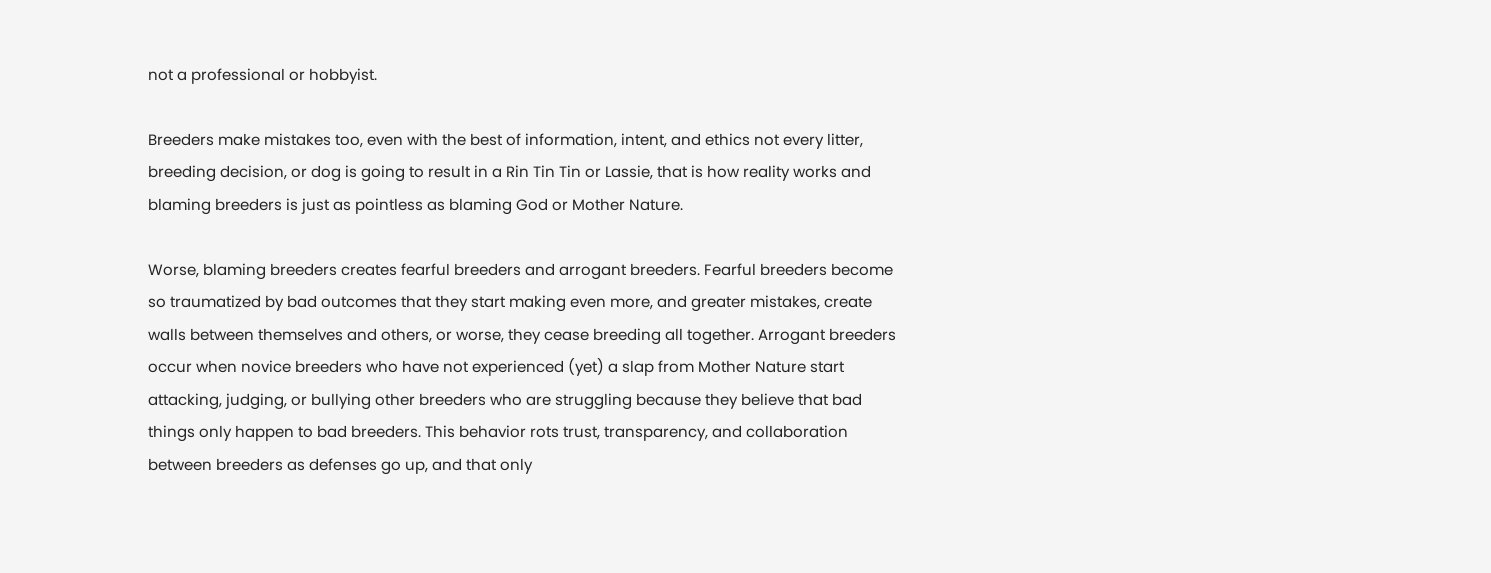not a professional or hobbyist.

Breeders make mistakes too, even with the best of information, intent, and ethics not every litter, breeding decision, or dog is going to result in a Rin Tin Tin or Lassie, that is how reality works and blaming breeders is just as pointless as blaming God or Mother Nature.

Worse, blaming breeders creates fearful breeders and arrogant breeders. Fearful breeders become so traumatized by bad outcomes that they start making even more, and greater mistakes, create walls between themselves and others, or worse, they cease breeding all together. Arrogant breeders occur when novice breeders who have not experienced (yet) a slap from Mother Nature start attacking, judging, or bullying other breeders who are struggling because they believe that bad things only happen to bad breeders. This behavior rots trust, transparency, and collaboration between breeders as defenses go up, and that only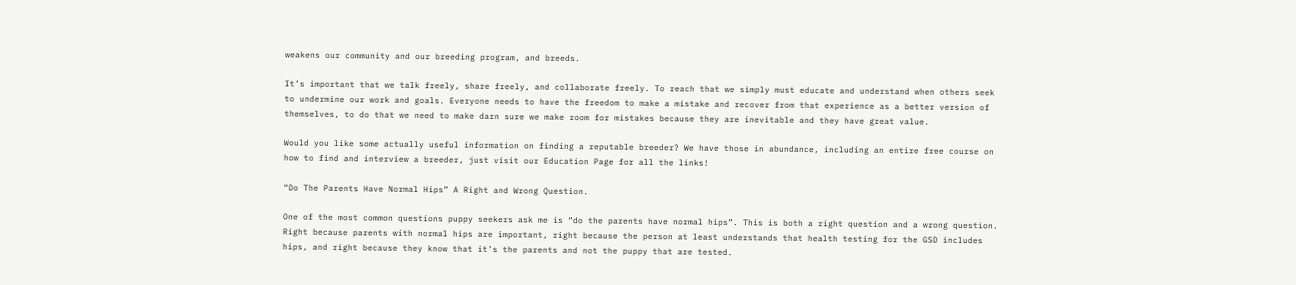weakens our community and our breeding program, and breeds.

It’s important that we talk freely, share freely, and collaborate freely. To reach that we simply must educate and understand when others seek to undermine our work and goals. Everyone needs to have the freedom to make a mistake and recover from that experience as a better version of themselves, to do that we need to make darn sure we make room for mistakes because they are inevitable and they have great value.

Would you like some actually useful information on finding a reputable breeder? We have those in abundance, including an entire free course on how to find and interview a breeder, just visit our Education Page for all the links!

“Do The Parents Have Normal Hips” A Right and Wrong Question.

One of the most common questions puppy seekers ask me is “do the parents have normal hips”. This is both a right question and a wrong question. Right because parents with normal hips are important, right because the person at least understands that health testing for the GSD includes hips, and right because they know that it’s the parents and not the puppy that are tested.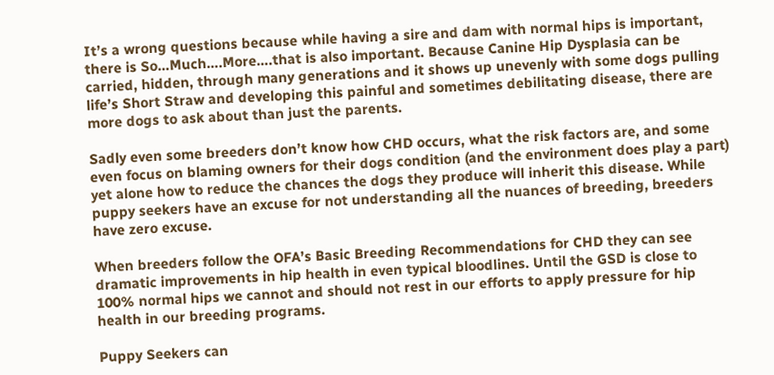It’s a wrong questions because while having a sire and dam with normal hips is important, there is So…Much….More….that is also important. Because Canine Hip Dysplasia can be carried, hidden, through many generations and it shows up unevenly with some dogs pulling life’s Short Straw and developing this painful and sometimes debilitating disease, there are more dogs to ask about than just the parents.

Sadly even some breeders don’t know how CHD occurs, what the risk factors are, and some even focus on blaming owners for their dogs condition (and the environment does play a part) yet alone how to reduce the chances the dogs they produce will inherit this disease. While puppy seekers have an excuse for not understanding all the nuances of breeding, breeders have zero excuse.

When breeders follow the OFA’s Basic Breeding Recommendations for CHD they can see dramatic improvements in hip health in even typical bloodlines. Until the GSD is close to 100% normal hips we cannot and should not rest in our efforts to apply pressure for hip health in our breeding programs.

Puppy Seekers can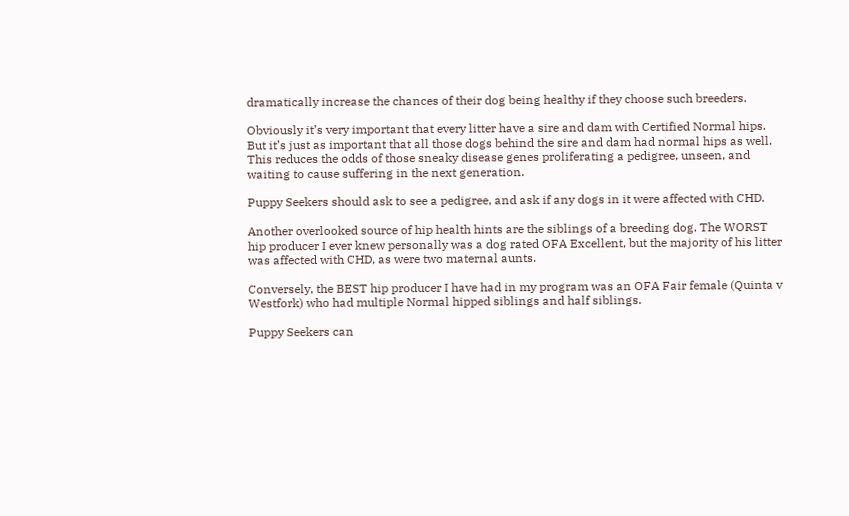dramatically increase the chances of their dog being healthy if they choose such breeders.

Obviously it’s very important that every litter have a sire and dam with Certified Normal hips. But it’s just as important that all those dogs behind the sire and dam had normal hips as well. This reduces the odds of those sneaky disease genes proliferating a pedigree, unseen, and waiting to cause suffering in the next generation.

Puppy Seekers should ask to see a pedigree, and ask if any dogs in it were affected with CHD.

Another overlooked source of hip health hints are the siblings of a breeding dog. The WORST hip producer I ever knew personally was a dog rated OFA Excellent, but the majority of his litter was affected with CHD, as were two maternal aunts.

Conversely, the BEST hip producer I have had in my program was an OFA Fair female (Quinta v Westfork) who had multiple Normal hipped siblings and half siblings.

Puppy Seekers can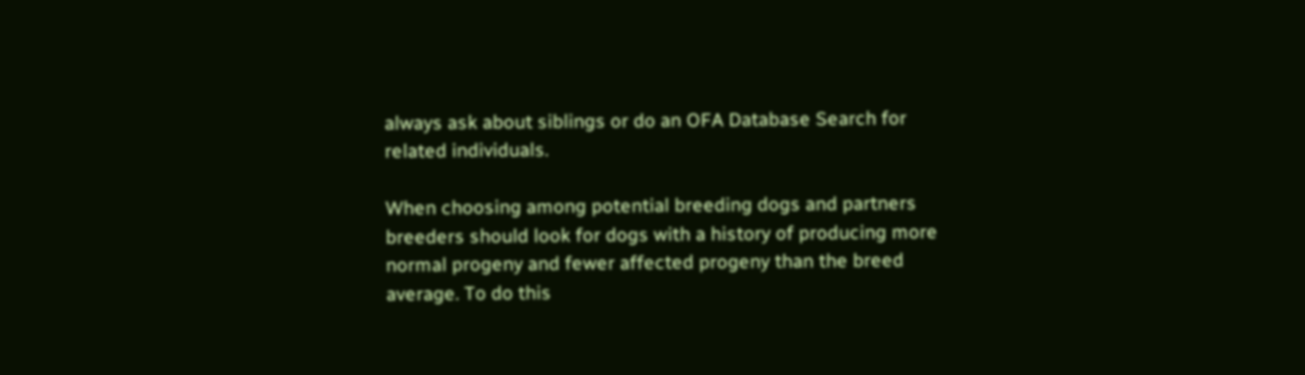always ask about siblings or do an OFA Database Search for related individuals.

When choosing among potential breeding dogs and partners breeders should look for dogs with a history of producing more normal progeny and fewer affected progeny than the breed average. To do this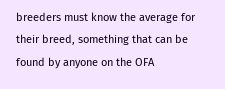breeders must know the average for their breed, something that can be found by anyone on the OFA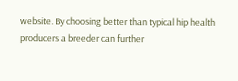website. By choosing better than typical hip health producers a breeder can further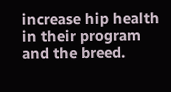increase hip health in their program and the breed.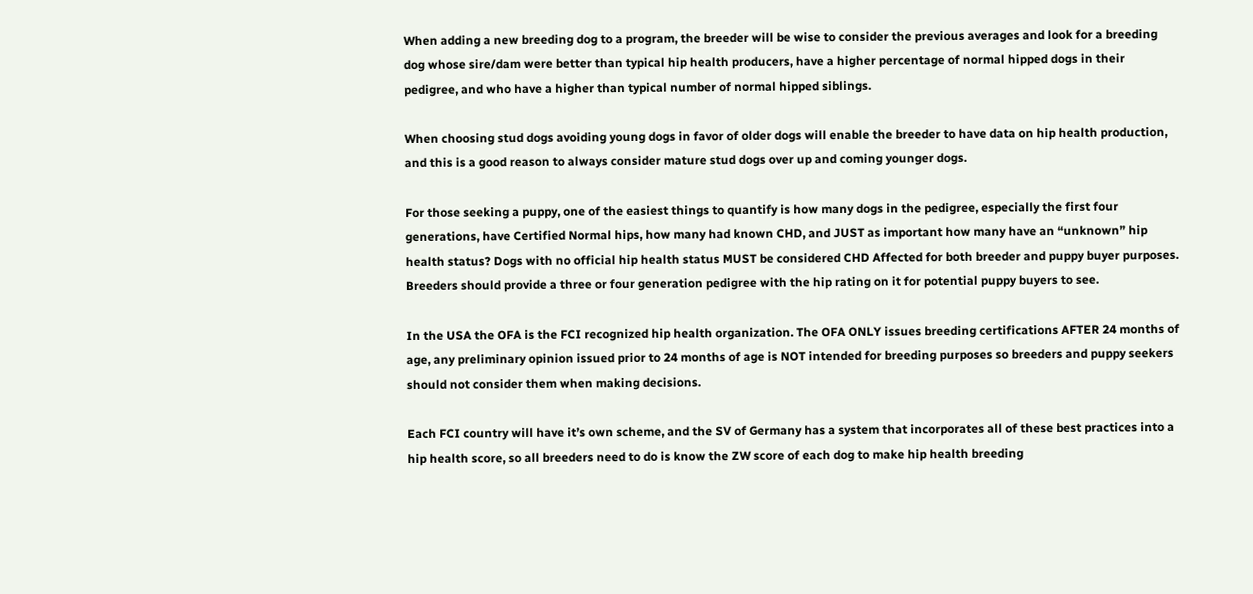When adding a new breeding dog to a program, the breeder will be wise to consider the previous averages and look for a breeding dog whose sire/dam were better than typical hip health producers, have a higher percentage of normal hipped dogs in their pedigree, and who have a higher than typical number of normal hipped siblings.

When choosing stud dogs avoiding young dogs in favor of older dogs will enable the breeder to have data on hip health production, and this is a good reason to always consider mature stud dogs over up and coming younger dogs.

For those seeking a puppy, one of the easiest things to quantify is how many dogs in the pedigree, especially the first four generations, have Certified Normal hips, how many had known CHD, and JUST as important how many have an “unknown” hip health status? Dogs with no official hip health status MUST be considered CHD Affected for both breeder and puppy buyer purposes. Breeders should provide a three or four generation pedigree with the hip rating on it for potential puppy buyers to see.

In the USA the OFA is the FCI recognized hip health organization. The OFA ONLY issues breeding certifications AFTER 24 months of age, any preliminary opinion issued prior to 24 months of age is NOT intended for breeding purposes so breeders and puppy seekers should not consider them when making decisions.

Each FCI country will have it’s own scheme, and the SV of Germany has a system that incorporates all of these best practices into a hip health score, so all breeders need to do is know the ZW score of each dog to make hip health breeding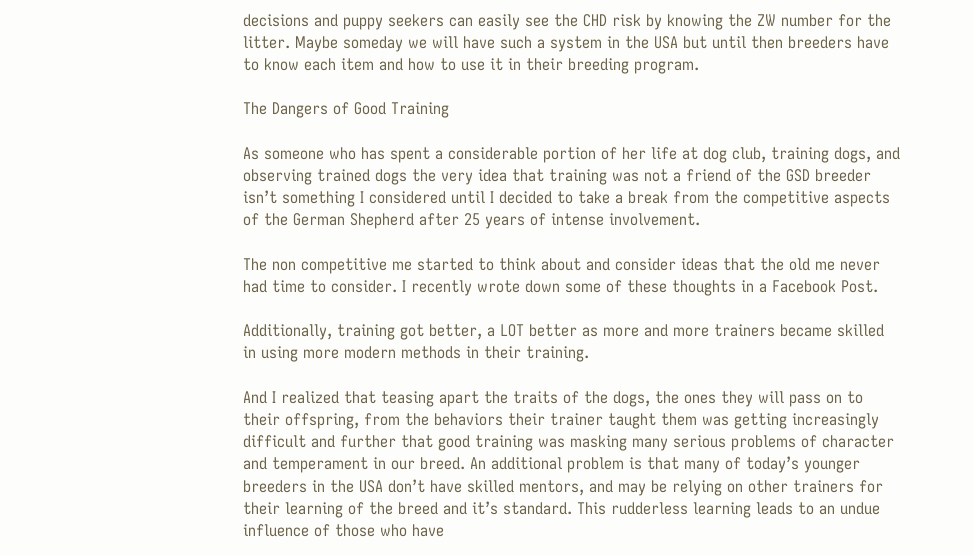decisions and puppy seekers can easily see the CHD risk by knowing the ZW number for the litter. Maybe someday we will have such a system in the USA but until then breeders have to know each item and how to use it in their breeding program.

The Dangers of Good Training

As someone who has spent a considerable portion of her life at dog club, training dogs, and observing trained dogs the very idea that training was not a friend of the GSD breeder isn’t something I considered until I decided to take a break from the competitive aspects of the German Shepherd after 25 years of intense involvement.

The non competitive me started to think about and consider ideas that the old me never had time to consider. I recently wrote down some of these thoughts in a Facebook Post.

Additionally, training got better, a LOT better as more and more trainers became skilled in using more modern methods in their training.

And I realized that teasing apart the traits of the dogs, the ones they will pass on to their offspring, from the behaviors their trainer taught them was getting increasingly difficult and further that good training was masking many serious problems of character and temperament in our breed. An additional problem is that many of today’s younger breeders in the USA don’t have skilled mentors, and may be relying on other trainers for their learning of the breed and it’s standard. This rudderless learning leads to an undue influence of those who have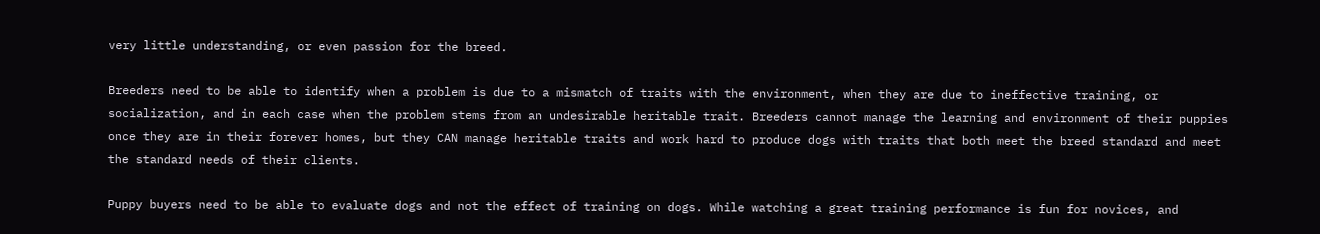very little understanding, or even passion for the breed.

Breeders need to be able to identify when a problem is due to a mismatch of traits with the environment, when they are due to ineffective training, or socialization, and in each case when the problem stems from an undesirable heritable trait. Breeders cannot manage the learning and environment of their puppies once they are in their forever homes, but they CAN manage heritable traits and work hard to produce dogs with traits that both meet the breed standard and meet the standard needs of their clients.

Puppy buyers need to be able to evaluate dogs and not the effect of training on dogs. While watching a great training performance is fun for novices, and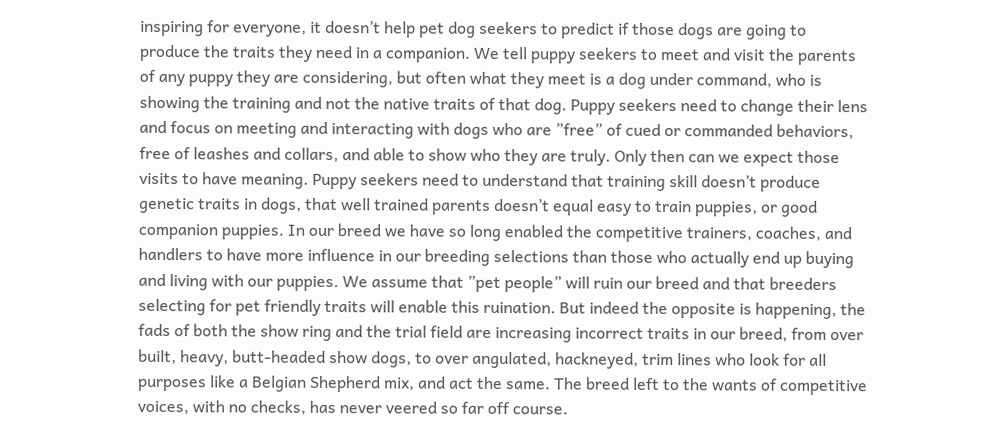inspiring for everyone, it doesn’t help pet dog seekers to predict if those dogs are going to produce the traits they need in a companion. We tell puppy seekers to meet and visit the parents of any puppy they are considering, but often what they meet is a dog under command, who is showing the training and not the native traits of that dog. Puppy seekers need to change their lens and focus on meeting and interacting with dogs who are ”free” of cued or commanded behaviors, free of leashes and collars, and able to show who they are truly. Only then can we expect those visits to have meaning. Puppy seekers need to understand that training skill doesn’t produce genetic traits in dogs, that well trained parents doesn’t equal easy to train puppies, or good companion puppies. In our breed we have so long enabled the competitive trainers, coaches, and handlers to have more influence in our breeding selections than those who actually end up buying and living with our puppies. We assume that ”pet people” will ruin our breed and that breeders selecting for pet friendly traits will enable this ruination. But indeed the opposite is happening, the fads of both the show ring and the trial field are increasing incorrect traits in our breed, from over built, heavy, butt-headed show dogs, to over angulated, hackneyed, trim lines who look for all purposes like a Belgian Shepherd mix, and act the same. The breed left to the wants of competitive voices, with no checks, has never veered so far off course.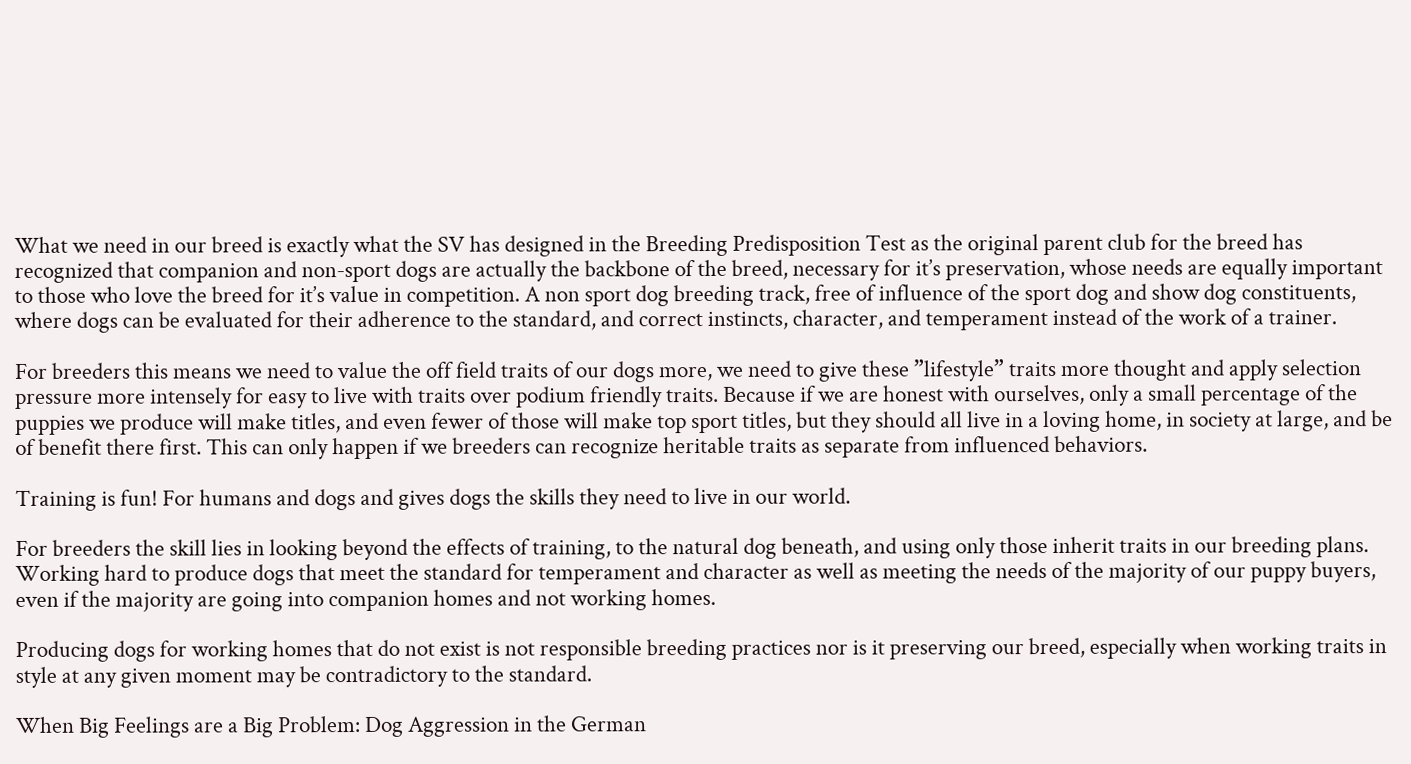What we need in our breed is exactly what the SV has designed in the Breeding Predisposition Test as the original parent club for the breed has recognized that companion and non-sport dogs are actually the backbone of the breed, necessary for it’s preservation, whose needs are equally important to those who love the breed for it’s value in competition. A non sport dog breeding track, free of influence of the sport dog and show dog constituents, where dogs can be evaluated for their adherence to the standard, and correct instincts, character, and temperament instead of the work of a trainer.

For breeders this means we need to value the off field traits of our dogs more, we need to give these ”lifestyle” traits more thought and apply selection pressure more intensely for easy to live with traits over podium friendly traits. Because if we are honest with ourselves, only a small percentage of the puppies we produce will make titles, and even fewer of those will make top sport titles, but they should all live in a loving home, in society at large, and be of benefit there first. This can only happen if we breeders can recognize heritable traits as separate from influenced behaviors.

Training is fun! For humans and dogs and gives dogs the skills they need to live in our world.

For breeders the skill lies in looking beyond the effects of training, to the natural dog beneath, and using only those inherit traits in our breeding plans. Working hard to produce dogs that meet the standard for temperament and character as well as meeting the needs of the majority of our puppy buyers, even if the majority are going into companion homes and not working homes.

Producing dogs for working homes that do not exist is not responsible breeding practices nor is it preserving our breed, especially when working traits in style at any given moment may be contradictory to the standard.

When Big Feelings are a Big Problem: Dog Aggression in the German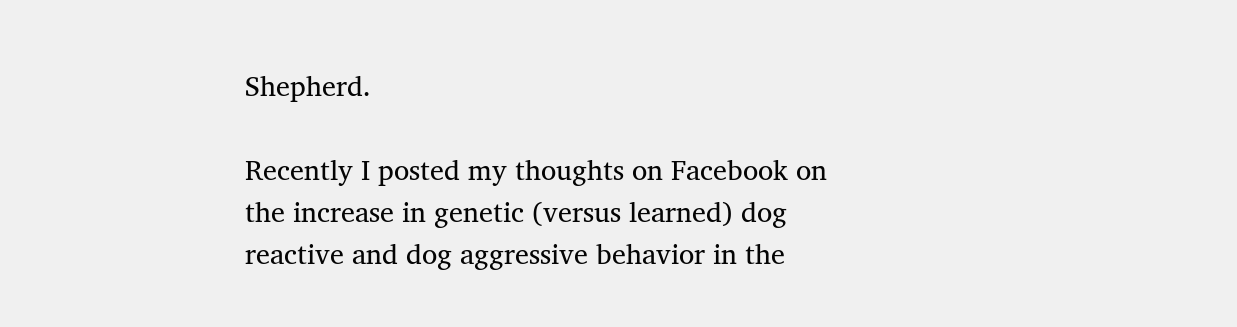Shepherd.

Recently I posted my thoughts on Facebook on the increase in genetic (versus learned) dog reactive and dog aggressive behavior in the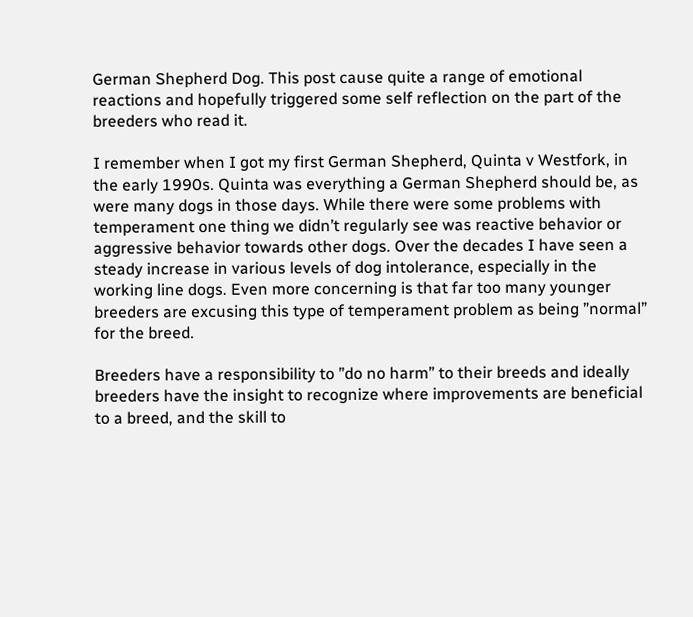German Shepherd Dog. This post cause quite a range of emotional reactions and hopefully triggered some self reflection on the part of the breeders who read it.

I remember when I got my first German Shepherd, Quinta v Westfork, in the early 1990s. Quinta was everything a German Shepherd should be, as were many dogs in those days. While there were some problems with temperament one thing we didn’t regularly see was reactive behavior or aggressive behavior towards other dogs. Over the decades I have seen a steady increase in various levels of dog intolerance, especially in the working line dogs. Even more concerning is that far too many younger breeders are excusing this type of temperament problem as being ”normal” for the breed.

Breeders have a responsibility to ”do no harm” to their breeds and ideally breeders have the insight to recognize where improvements are beneficial to a breed, and the skill to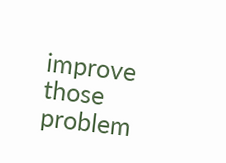improve those problem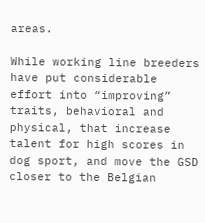areas.

While working line breeders have put considerable effort into “improving” traits, behavioral and physical, that increase talent for high scores in dog sport, and move the GSD closer to the Belgian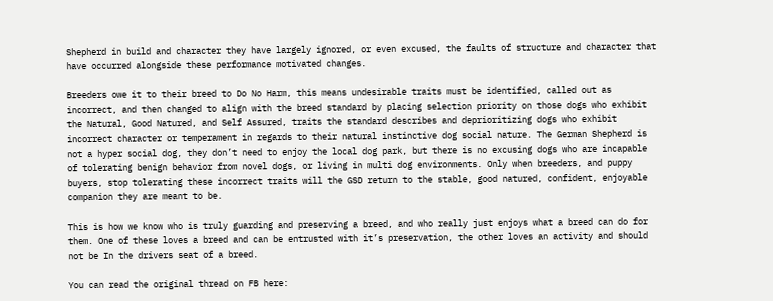Shepherd in build and character they have largely ignored, or even excused, the faults of structure and character that have occurred alongside these performance motivated changes.

Breeders owe it to their breed to Do No Harm, this means undesirable traits must be identified, called out as incorrect, and then changed to align with the breed standard by placing selection priority on those dogs who exhibit the Natural, Good Natured, and Self Assured, traits the standard describes and deprioritizing dogs who exhibit incorrect character or temperament in regards to their natural instinctive dog social nature. The German Shepherd is not a hyper social dog, they don’t need to enjoy the local dog park, but there is no excusing dogs who are incapable of tolerating benign behavior from novel dogs, or living in multi dog environments. Only when breeders, and puppy buyers, stop tolerating these incorrect traits will the GSD return to the stable, good natured, confident, enjoyable companion they are meant to be.

This is how we know who is truly guarding and preserving a breed, and who really just enjoys what a breed can do for them. One of these loves a breed and can be entrusted with it’s preservation, the other loves an activity and should not be In the drivers seat of a breed.

You can read the original thread on FB here: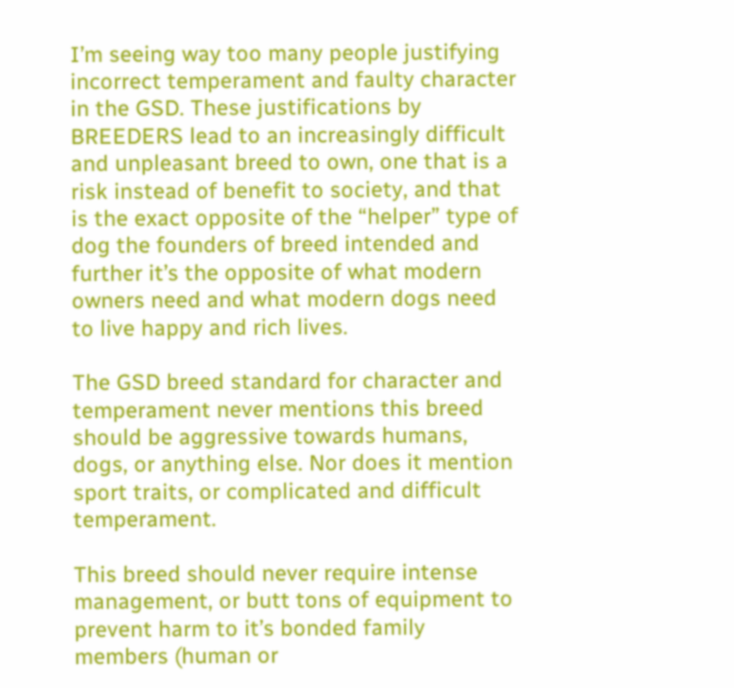I’m seeing way too many people justifying incorrect temperament and faulty character in the GSD. These justifications by BREEDERS lead to an increasingly difficult and unpleasant breed to own, one that is a risk instead of benefit to society, and that is the exact opposite of the “helper” type of dog the founders of breed intended and further it’s the opposite of what modern owners need and what modern dogs need to live happy and rich lives.

The GSD breed standard for character and temperament never mentions this breed should be aggressive towards humans, dogs, or anything else. Nor does it mention sport traits, or complicated and difficult temperament.

This breed should never require intense management, or butt tons of equipment to prevent harm to it’s bonded family members (human or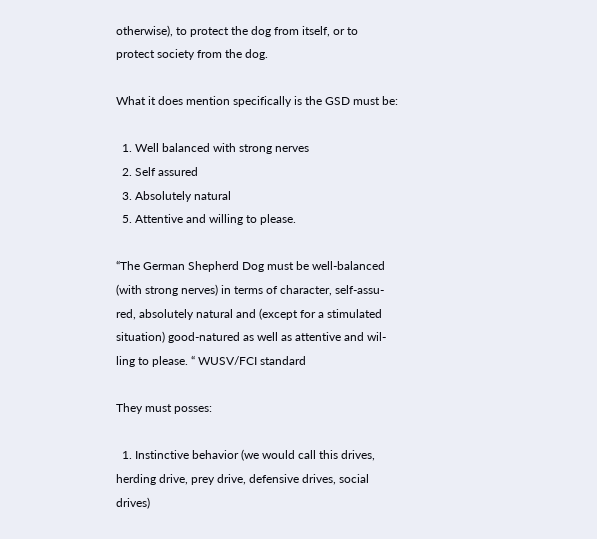otherwise), to protect the dog from itself, or to protect society from the dog.

What it does mention specifically is the GSD must be:

  1. Well balanced with strong nerves
  2. Self assured
  3. Absolutely natural
  5. Attentive and willing to please.

“The German Shepherd Dog must be well-balanced (with strong nerves) in terms of character, self-assu- red, absolutely natural and (except for a stimulated situation) good-natured as well as attentive and wil- ling to please. “ WUSV/FCI standard

They must posses:

  1. Instinctive behavior (we would call this drives, herding drive, prey drive, defensive drives, social drives)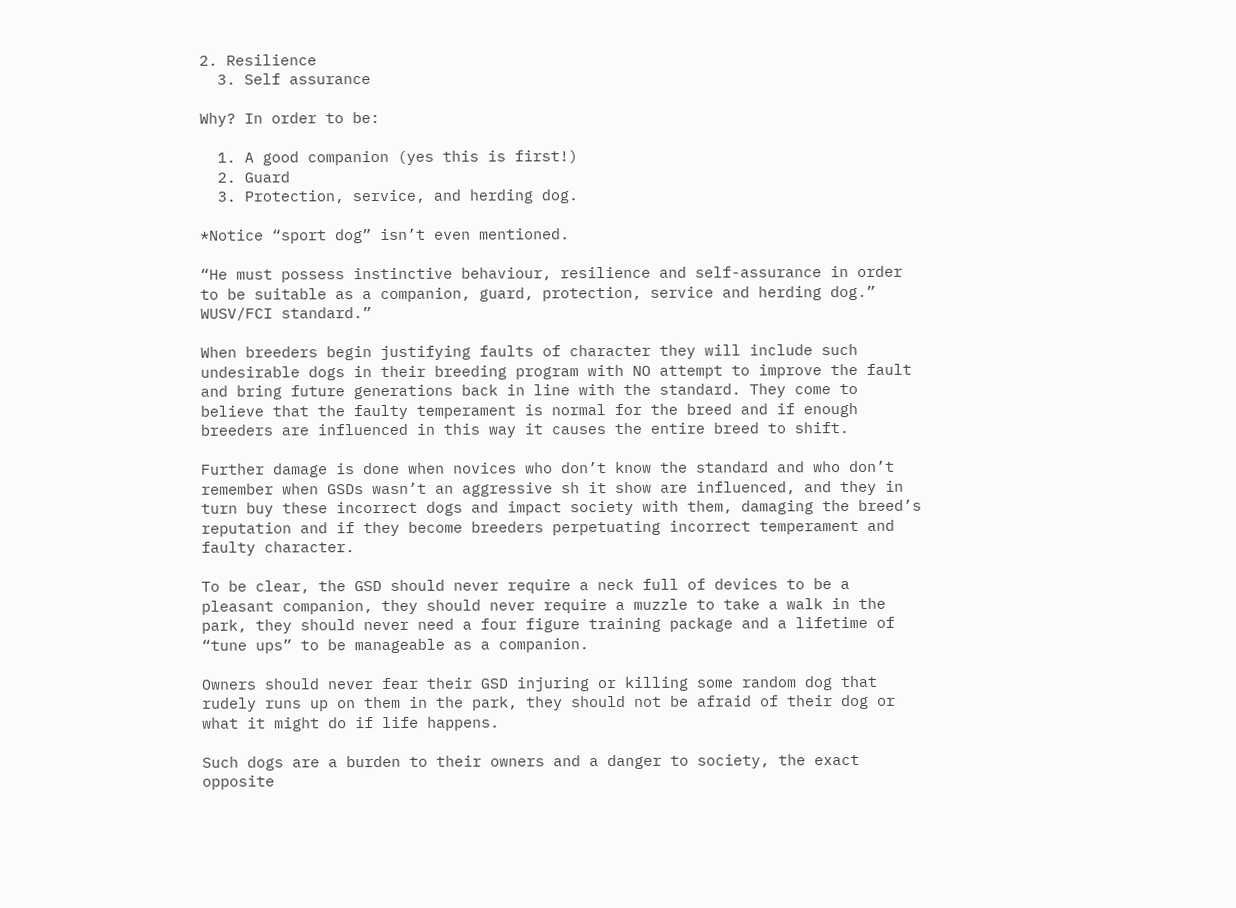2. Resilience
  3. Self assurance

Why? In order to be:

  1. A good companion (yes this is first!)
  2. Guard
  3. Protection, service, and herding dog.

*Notice “sport dog” isn’t even mentioned.

“He must possess instinctive behaviour, resilience and self-assurance in order to be suitable as a companion, guard, protection, service and herding dog.” WUSV/FCI standard.”

When breeders begin justifying faults of character they will include such undesirable dogs in their breeding program with NO attempt to improve the fault and bring future generations back in line with the standard. They come to believe that the faulty temperament is normal for the breed and if enough breeders are influenced in this way it causes the entire breed to shift.

Further damage is done when novices who don’t know the standard and who don’t remember when GSDs wasn’t an aggressive sh it show are influenced, and they in turn buy these incorrect dogs and impact society with them, damaging the breed’s reputation and if they become breeders perpetuating incorrect temperament and faulty character.

To be clear, the GSD should never require a neck full of devices to be a pleasant companion, they should never require a muzzle to take a walk in the park, they should never need a four figure training package and a lifetime of “tune ups” to be manageable as a companion.

Owners should never fear their GSD injuring or killing some random dog that rudely runs up on them in the park, they should not be afraid of their dog or what it might do if life happens.

Such dogs are a burden to their owners and a danger to society, the exact opposite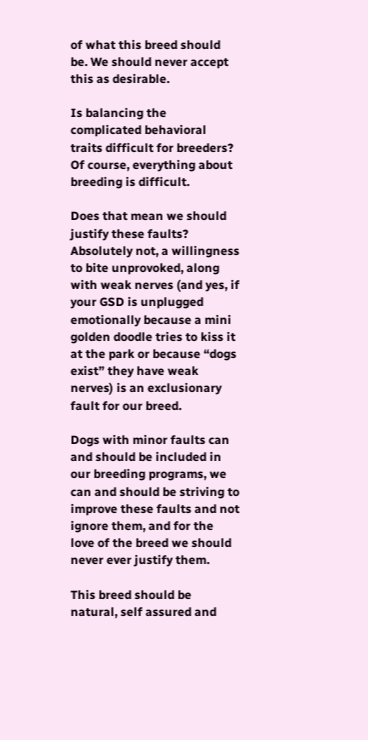of what this breed should be. We should never accept this as desirable.

Is balancing the complicated behavioral traits difficult for breeders? Of course, everything about breeding is difficult.

Does that mean we should justify these faults? Absolutely not, a willingness to bite unprovoked, along with weak nerves (and yes, if your GSD is unplugged emotionally because a mini golden doodle tries to kiss it at the park or because “dogs exist” they have weak nerves) is an exclusionary fault for our breed.

Dogs with minor faults can and should be included in our breeding programs, we can and should be striving to improve these faults and not ignore them, and for the love of the breed we should never ever justify them.

This breed should be natural, self assured and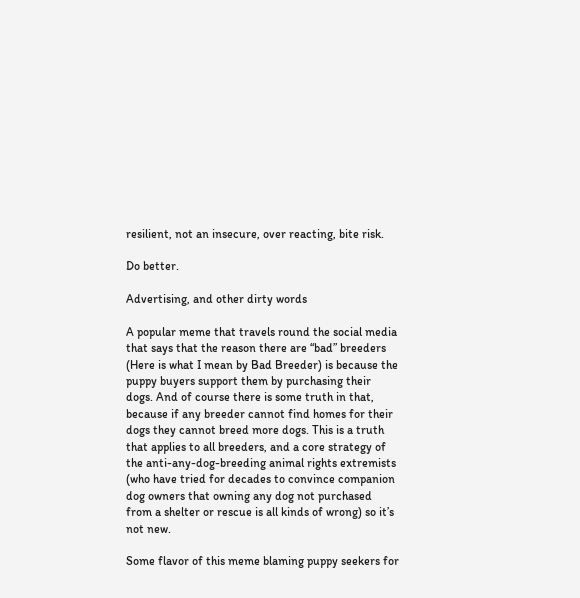resilient, not an insecure, over reacting, bite risk.

Do better.

Advertising, and other dirty words

A popular meme that travels round the social media that says that the reason there are “bad” breeders (Here is what I mean by Bad Breeder) is because the puppy buyers support them by purchasing their dogs. And of course there is some truth in that, because if any breeder cannot find homes for their dogs they cannot breed more dogs. This is a truth that applies to all breeders, and a core strategy of the anti-any-dog-breeding animal rights extremists (who have tried for decades to convince companion dog owners that owning any dog not purchased from a shelter or rescue is all kinds of wrong) so it’s not new.

Some flavor of this meme blaming puppy seekers for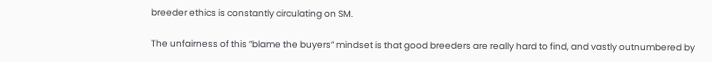breeder ethics is constantly circulating on SM.

The unfairness of this ”blame the buyers” mindset is that good breeders are really hard to find, and vastly outnumbered by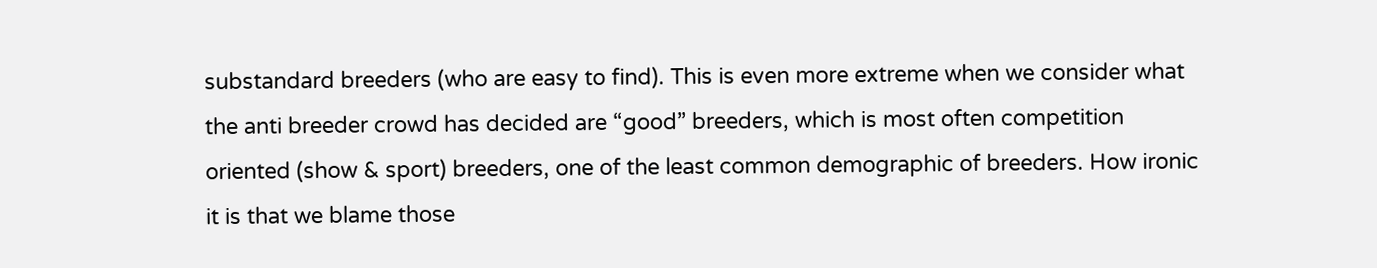substandard breeders (who are easy to find). This is even more extreme when we consider what the anti breeder crowd has decided are “good” breeders, which is most often competition oriented (show & sport) breeders, one of the least common demographic of breeders. How ironic it is that we blame those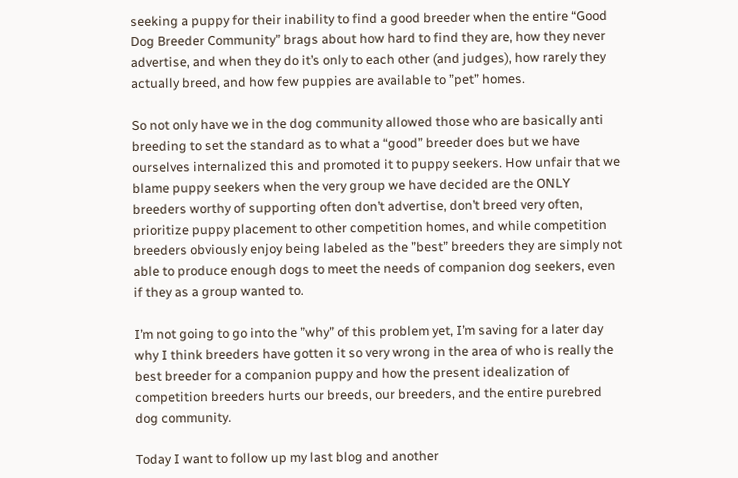seeking a puppy for their inability to find a good breeder when the entire “Good Dog Breeder Community” brags about how hard to find they are, how they never advertise, and when they do it’s only to each other (and judges), how rarely they actually breed, and how few puppies are available to ”pet” homes.

So not only have we in the dog community allowed those who are basically anti breeding to set the standard as to what a “good” breeder does but we have ourselves internalized this and promoted it to puppy seekers. How unfair that we blame puppy seekers when the very group we have decided are the ONLY breeders worthy of supporting often don’t advertise, don’t breed very often, prioritize puppy placement to other competition homes, and while competition breeders obviously enjoy being labeled as the ”best” breeders they are simply not able to produce enough dogs to meet the needs of companion dog seekers, even if they as a group wanted to.

I’m not going to go into the ”why” of this problem yet, I’m saving for a later day why I think breeders have gotten it so very wrong in the area of who is really the best breeder for a companion puppy and how the present idealization of competition breeders hurts our breeds, our breeders, and the entire purebred dog community.

Today I want to follow up my last blog and another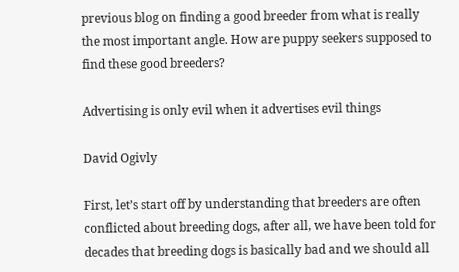previous blog on finding a good breeder from what is really the most important angle. How are puppy seekers supposed to find these good breeders?

Advertising is only evil when it advertises evil things

David Ogivly

First, let’s start off by understanding that breeders are often conflicted about breeding dogs, after all, we have been told for decades that breeding dogs is basically bad and we should all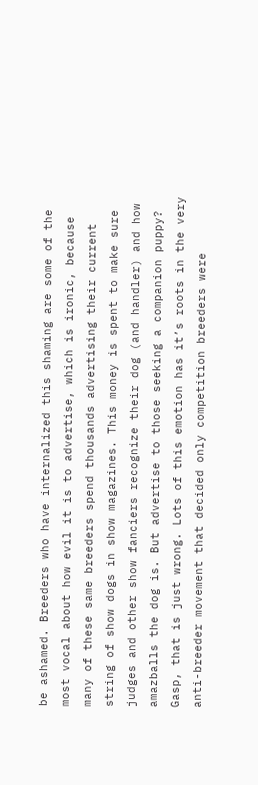be ashamed. Breeders who have internalized this shaming are some of the most vocal about how evil it is to advertise, which is ironic, because many of these same breeders spend thousands advertising their current string of show dogs in show magazines. This money is spent to make sure judges and other show fanciers recognize their dog (and handler) and how amazballs the dog is. But advertise to those seeking a companion puppy? Gasp, that is just wrong. Lots of this emotion has it’s roots in the very anti-breeder movement that decided only competition breeders were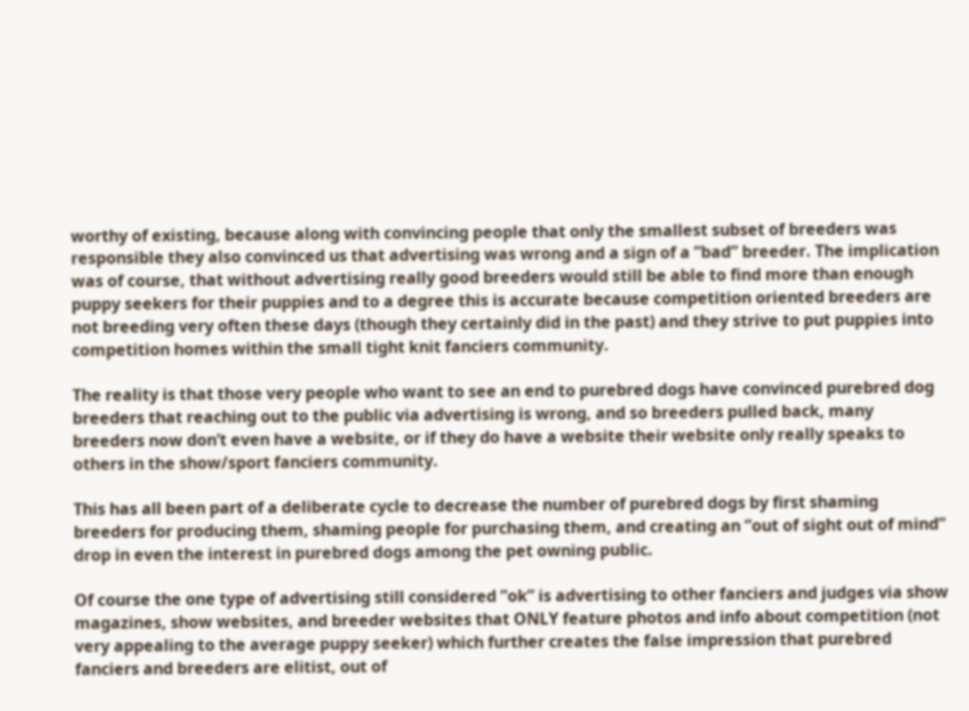worthy of existing, because along with convincing people that only the smallest subset of breeders was responsible they also convinced us that advertising was wrong and a sign of a ”bad” breeder. The implication was of course, that without advertising really good breeders would still be able to find more than enough puppy seekers for their puppies and to a degree this is accurate because competition oriented breeders are not breeding very often these days (though they certainly did in the past) and they strive to put puppies into competition homes within the small tight knit fanciers community.

The reality is that those very people who want to see an end to purebred dogs have convinced purebred dog breeders that reaching out to the public via advertising is wrong, and so breeders pulled back, many breeders now don’t even have a website, or if they do have a website their website only really speaks to others in the show/sport fanciers community.

This has all been part of a deliberate cycle to decrease the number of purebred dogs by first shaming breeders for producing them, shaming people for purchasing them, and creating an ”out of sight out of mind” drop in even the interest in purebred dogs among the pet owning public.

Of course the one type of advertising still considered ”ok” is advertising to other fanciers and judges via show magazines, show websites, and breeder websites that ONLY feature photos and info about competition (not very appealing to the average puppy seeker) which further creates the false impression that purebred fanciers and breeders are elitist, out of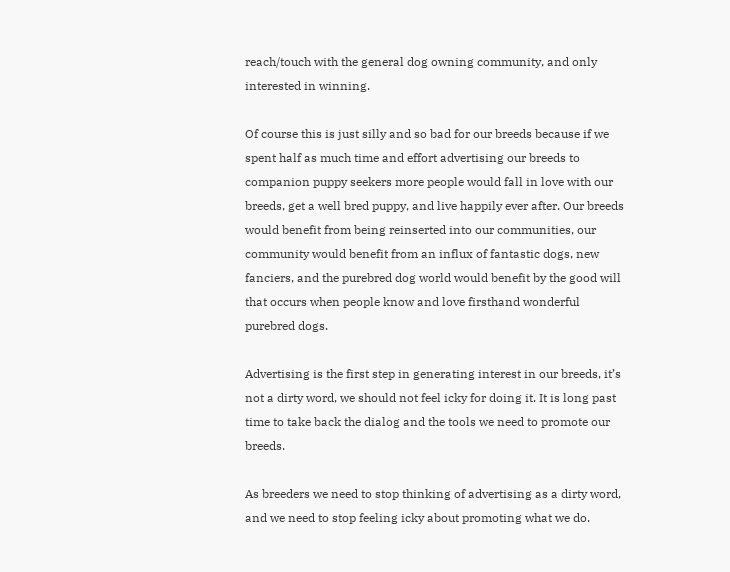reach/touch with the general dog owning community, and only interested in winning.

Of course this is just silly and so bad for our breeds because if we spent half as much time and effort advertising our breeds to companion puppy seekers more people would fall in love with our breeds, get a well bred puppy, and live happily ever after. Our breeds would benefit from being reinserted into our communities, our community would benefit from an influx of fantastic dogs, new fanciers, and the purebred dog world would benefit by the good will that occurs when people know and love firsthand wonderful purebred dogs.

Advertising is the first step in generating interest in our breeds, it’s not a dirty word, we should not feel icky for doing it. It is long past time to take back the dialog and the tools we need to promote our breeds.

As breeders we need to stop thinking of advertising as a dirty word, and we need to stop feeling icky about promoting what we do.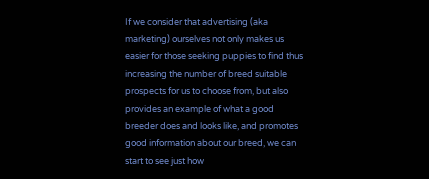If we consider that advertising (aka marketing) ourselves not only makes us easier for those seeking puppies to find thus increasing the number of breed suitable prospects for us to choose from, but also provides an example of what a good breeder does and looks like, and promotes good information about our breed, we can start to see just how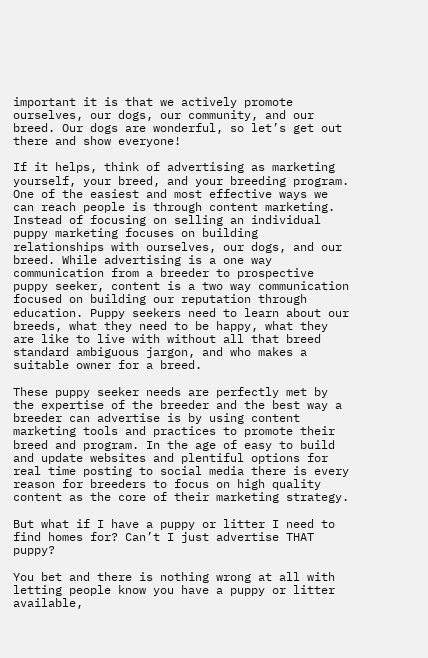important it is that we actively promote ourselves, our dogs, our community, and our breed. Our dogs are wonderful, so let’s get out there and show everyone!

If it helps, think of advertising as marketing yourself, your breed, and your breeding program. One of the easiest and most effective ways we can reach people is through content marketing. Instead of focusing on selling an individual puppy marketing focuses on building relationships with ourselves, our dogs, and our breed. While advertising is a one way communication from a breeder to prospective puppy seeker, content is a two way communication focused on building our reputation through education. Puppy seekers need to learn about our breeds, what they need to be happy, what they are like to live with without all that breed standard ambiguous jargon, and who makes a suitable owner for a breed.

These puppy seeker needs are perfectly met by the expertise of the breeder and the best way a breeder can advertise is by using content marketing tools and practices to promote their breed and program. In the age of easy to build and update websites and plentiful options for real time posting to social media there is every reason for breeders to focus on high quality content as the core of their marketing strategy.

But what if I have a puppy or litter I need to find homes for? Can’t I just advertise THAT puppy?

You bet and there is nothing wrong at all with letting people know you have a puppy or litter available,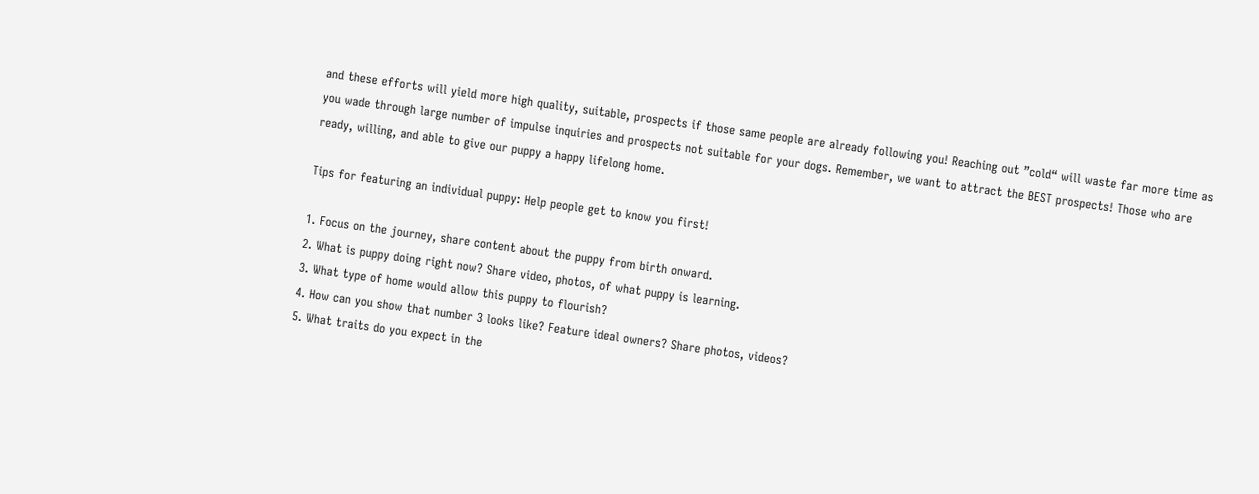and these efforts will yield more high quality, suitable, prospects if those same people are already following you! Reaching out ”cold“ will waste far more time as you wade through large number of impulse inquiries and prospects not suitable for your dogs. Remember, we want to attract the BEST prospects! Those who are ready, willing, and able to give our puppy a happy lifelong home.

Tips for featuring an individual puppy: Help people get to know you first!

1. Focus on the journey, share content about the puppy from birth onward.
2. What is puppy doing right now? Share video, photos, of what puppy is learning.
3. What type of home would allow this puppy to flourish?
4. How can you show that number 3 looks like? Feature ideal owners? Share photos, videos?
5. What traits do you expect in the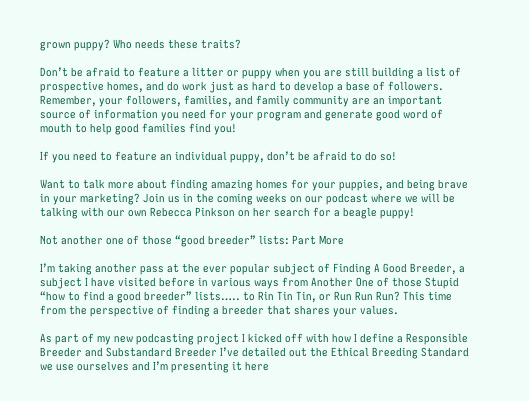grown puppy? Who needs these traits?

Don’t be afraid to feature a litter or puppy when you are still building a list of prospective homes, and do work just as hard to develop a base of followers. Remember, your followers, families, and family community are an important source of information you need for your program and generate good word of mouth to help good families find you!

If you need to feature an individual puppy, don’t be afraid to do so!

Want to talk more about finding amazing homes for your puppies, and being brave in your marketing? Join us in the coming weeks on our podcast where we will be talking with our own Rebecca Pinkson on her search for a beagle puppy!

Not another one of those “good breeder” lists: Part More

I’m taking another pass at the ever popular subject of Finding A Good Breeder, a subject I have visited before in various ways from Another One of those Stupid “how to find a good breeder” lists….. to Rin Tin Tin, or Run Run Run? This time from the perspective of finding a breeder that shares your values.

As part of my new podcasting project I kicked off with how I define a Responsible Breeder and Substandard Breeder I’ve detailed out the Ethical Breeding Standard we use ourselves and I’m presenting it here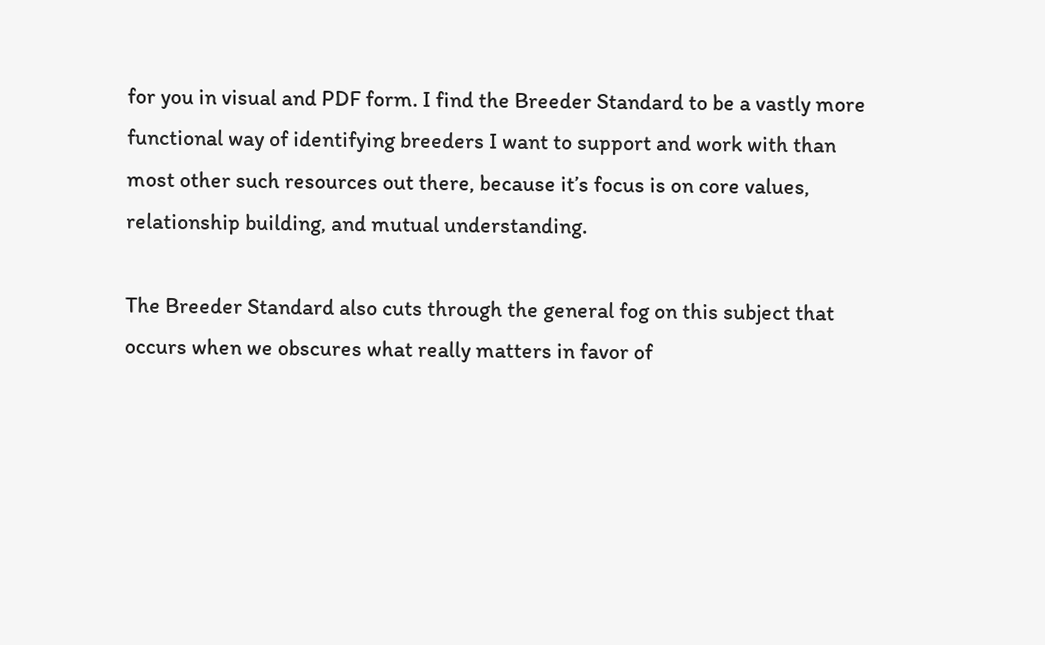for you in visual and PDF form. I find the Breeder Standard to be a vastly more functional way of identifying breeders I want to support and work with than most other such resources out there, because it’s focus is on core values, relationship building, and mutual understanding.

The Breeder Standard also cuts through the general fog on this subject that occurs when we obscures what really matters in favor of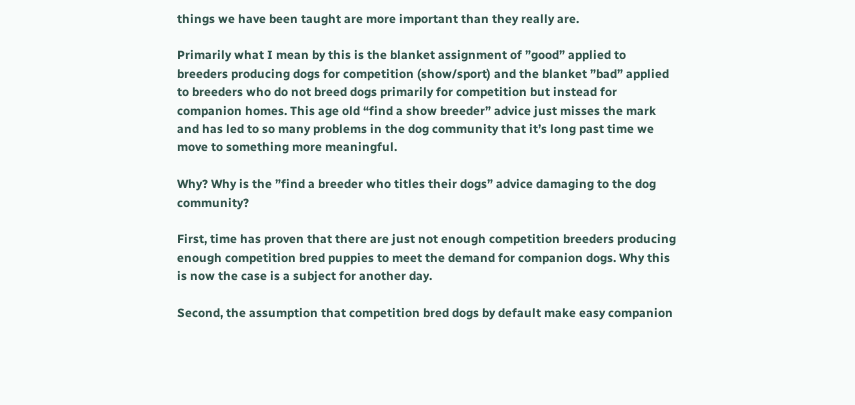things we have been taught are more important than they really are.

Primarily what I mean by this is the blanket assignment of ”good” applied to breeders producing dogs for competition (show/sport) and the blanket ”bad” applied to breeders who do not breed dogs primarily for competition but instead for companion homes. This age old “find a show breeder” advice just misses the mark and has led to so many problems in the dog community that it’s long past time we move to something more meaningful.

Why? Why is the ”find a breeder who titles their dogs” advice damaging to the dog community?

First, time has proven that there are just not enough competition breeders producing enough competition bred puppies to meet the demand for companion dogs. Why this is now the case is a subject for another day.

Second, the assumption that competition bred dogs by default make easy companion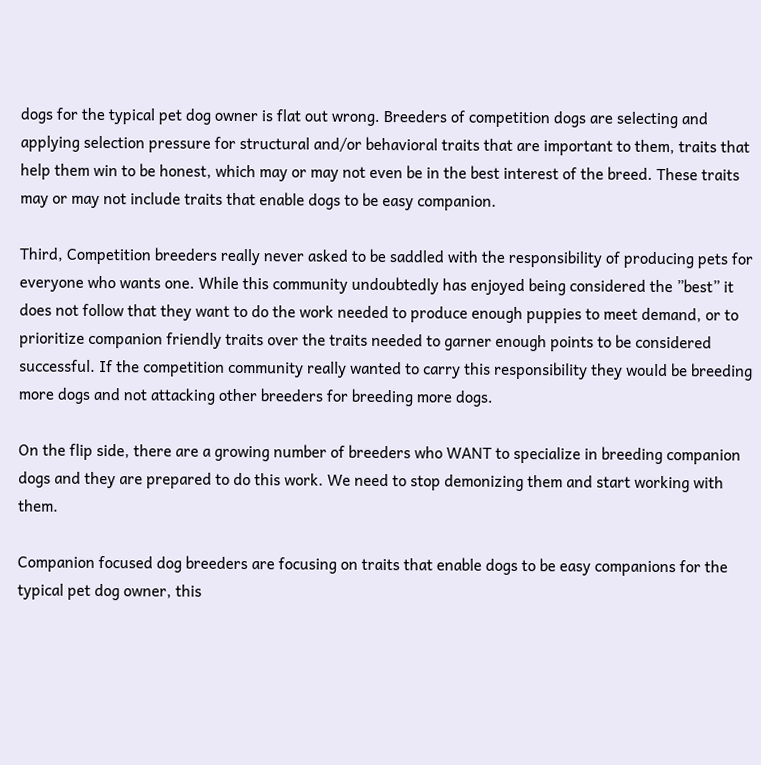dogs for the typical pet dog owner is flat out wrong. Breeders of competition dogs are selecting and applying selection pressure for structural and/or behavioral traits that are important to them, traits that help them win to be honest, which may or may not even be in the best interest of the breed. These traits may or may not include traits that enable dogs to be easy companion.

Third, Competition breeders really never asked to be saddled with the responsibility of producing pets for everyone who wants one. While this community undoubtedly has enjoyed being considered the ”best” it does not follow that they want to do the work needed to produce enough puppies to meet demand, or to prioritize companion friendly traits over the traits needed to garner enough points to be considered successful. If the competition community really wanted to carry this responsibility they would be breeding more dogs and not attacking other breeders for breeding more dogs.

On the flip side, there are a growing number of breeders who WANT to specialize in breeding companion dogs and they are prepared to do this work. We need to stop demonizing them and start working with them.

Companion focused dog breeders are focusing on traits that enable dogs to be easy companions for the typical pet dog owner, this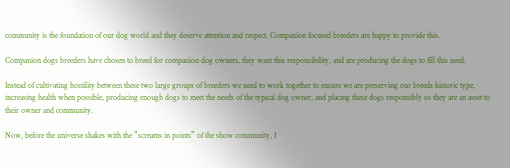community is the foundation of our dog world and they deserve attention and respect. Companion focused breeders are happy to provide this.

Companion dogs breeders have chosen to breed for companion dog owners, they want this responsibility, and are producing the dogs to fill this need.

Instead of cultivating hostility between these two large groups of breeders we need to work together to ensure we are preserving our breeds historic type, increasing health when possible, producing enough dogs to meet the needs of the typical dog owner, and placing these dogs responsibly so they are an asset to their owner and community.

Now, before the universe shakes with the ”screams in points” of the show community, I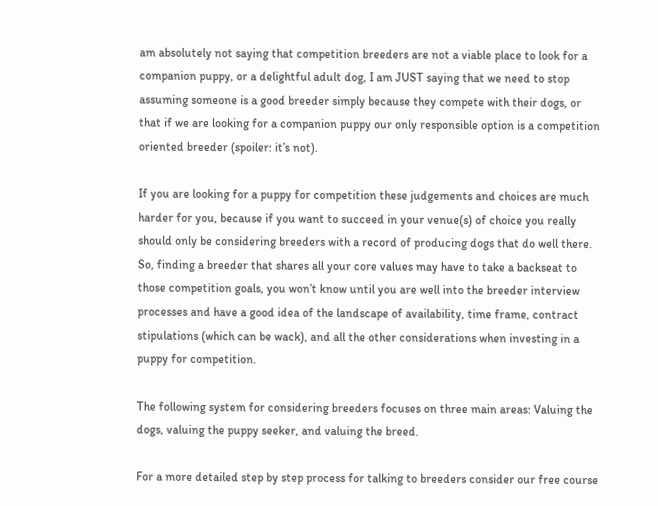am absolutely not saying that competition breeders are not a viable place to look for a companion puppy, or a delightful adult dog, I am JUST saying that we need to stop assuming someone is a good breeder simply because they compete with their dogs, or that if we are looking for a companion puppy our only responsible option is a competition oriented breeder (spoiler: it’s not).

If you are looking for a puppy for competition these judgements and choices are much harder for you, because if you want to succeed in your venue(s) of choice you really should only be considering breeders with a record of producing dogs that do well there. So, finding a breeder that shares all your core values may have to take a backseat to those competition goals, you won’t know until you are well into the breeder interview processes and have a good idea of the landscape of availability, time frame, contract stipulations (which can be wack), and all the other considerations when investing in a puppy for competition.

The following system for considering breeders focuses on three main areas: Valuing the dogs, valuing the puppy seeker, and valuing the breed.

For a more detailed step by step process for talking to breeders consider our free course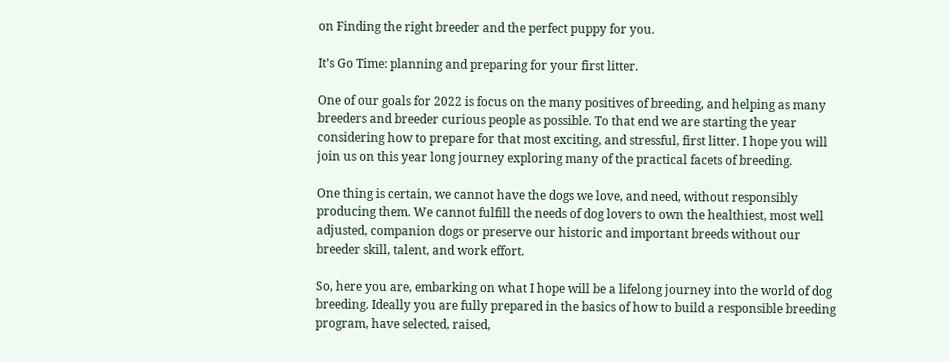on Finding the right breeder and the perfect puppy for you.

It’s Go Time: planning and preparing for your first litter.

One of our goals for 2022 is focus on the many positives of breeding, and helping as many breeders and breeder curious people as possible. To that end we are starting the year considering how to prepare for that most exciting, and stressful, first litter. I hope you will join us on this year long journey exploring many of the practical facets of breeding.

One thing is certain, we cannot have the dogs we love, and need, without responsibly producing them. We cannot fulfill the needs of dog lovers to own the healthiest, most well adjusted, companion dogs or preserve our historic and important breeds without our breeder skill, talent, and work effort.

So, here you are, embarking on what I hope will be a lifelong journey into the world of dog breeding. Ideally you are fully prepared in the basics of how to build a responsible breeding program, have selected, raised,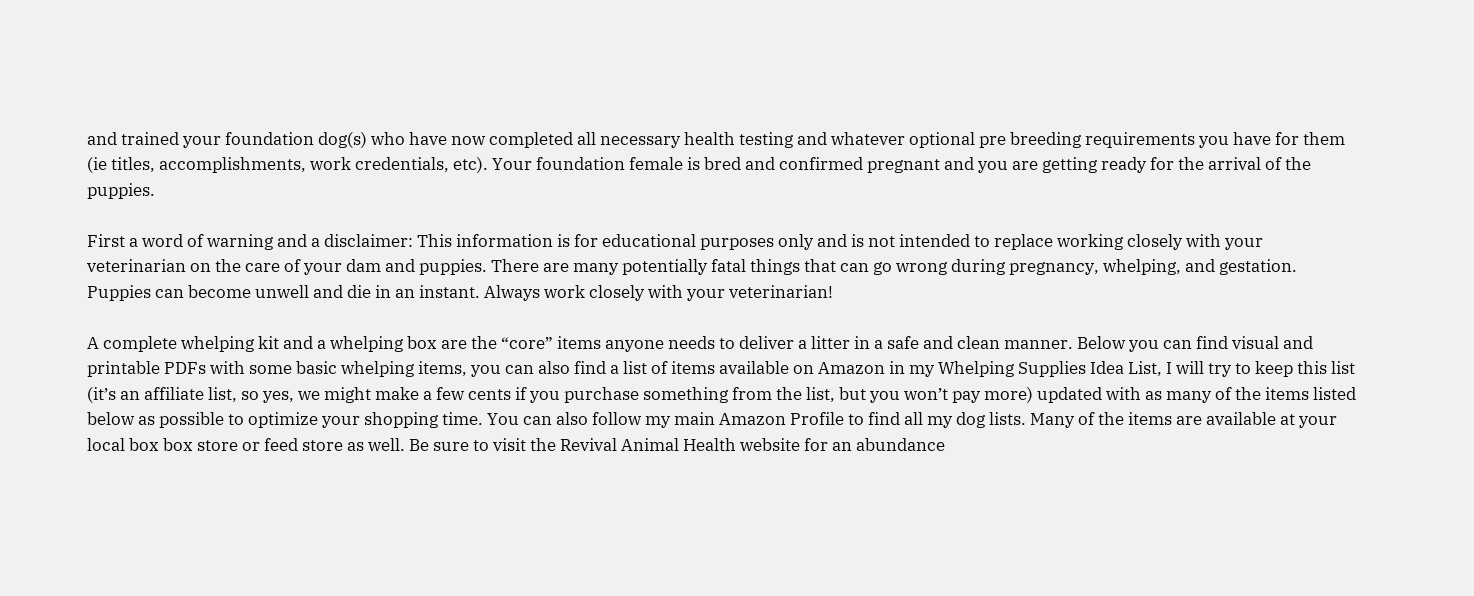and trained your foundation dog(s) who have now completed all necessary health testing and whatever optional pre breeding requirements you have for them (ie titles, accomplishments, work credentials, etc). Your foundation female is bred and confirmed pregnant and you are getting ready for the arrival of the puppies.

First a word of warning and a disclaimer: This information is for educational purposes only and is not intended to replace working closely with your veterinarian on the care of your dam and puppies. There are many potentially fatal things that can go wrong during pregnancy, whelping, and gestation. Puppies can become unwell and die in an instant. Always work closely with your veterinarian!

A complete whelping kit and a whelping box are the “core” items anyone needs to deliver a litter in a safe and clean manner. Below you can find visual and printable PDFs with some basic whelping items, you can also find a list of items available on Amazon in my Whelping Supplies Idea List, I will try to keep this list (it’s an affiliate list, so yes, we might make a few cents if you purchase something from the list, but you won’t pay more) updated with as many of the items listed below as possible to optimize your shopping time. You can also follow my main Amazon Profile to find all my dog lists. Many of the items are available at your local box box store or feed store as well. Be sure to visit the Revival Animal Health website for an abundance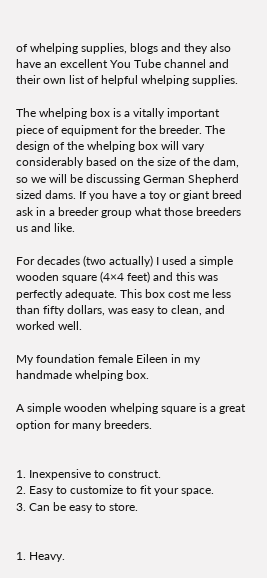of whelping supplies, blogs and they also have an excellent You Tube channel and their own list of helpful whelping supplies.

The whelping box is a vitally important piece of equipment for the breeder. The design of the whelping box will vary considerably based on the size of the dam, so we will be discussing German Shepherd sized dams. If you have a toy or giant breed ask in a breeder group what those breeders us and like.

For decades (two actually) I used a simple wooden square (4×4 feet) and this was perfectly adequate. This box cost me less than fifty dollars, was easy to clean, and worked well.

My foundation female Eileen in my handmade whelping box.

A simple wooden whelping square is a great option for many breeders.


1. Inexpensive to construct.
2. Easy to customize to fit your space.
3. Can be easy to store.


1. Heavy.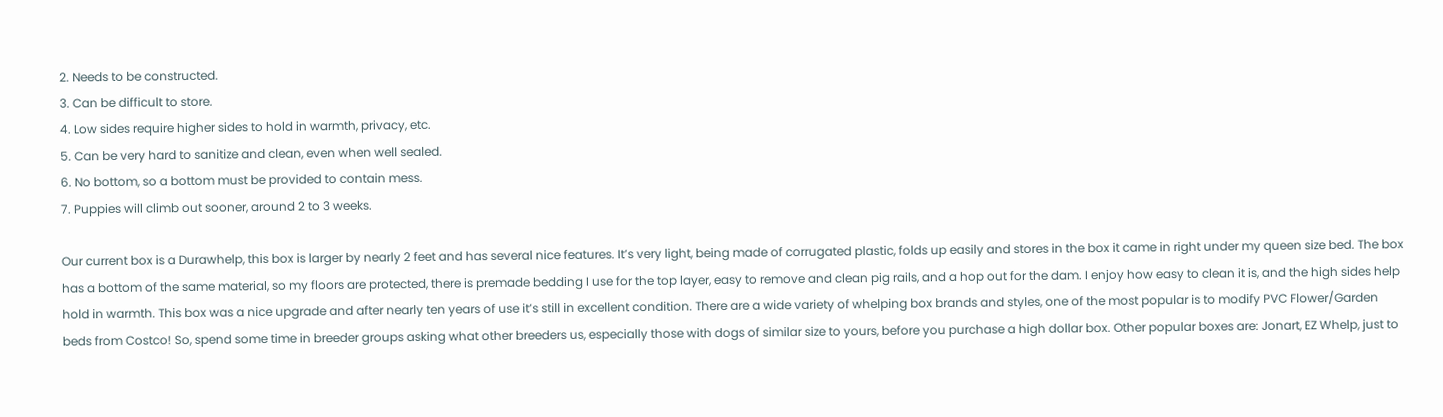2. Needs to be constructed.
3. Can be difficult to store.
4. Low sides require higher sides to hold in warmth, privacy, etc.
5. Can be very hard to sanitize and clean, even when well sealed.
6. No bottom, so a bottom must be provided to contain mess.
7. Puppies will climb out sooner, around 2 to 3 weeks.

Our current box is a Durawhelp, this box is larger by nearly 2 feet and has several nice features. It’s very light, being made of corrugated plastic, folds up easily and stores in the box it came in right under my queen size bed. The box has a bottom of the same material, so my floors are protected, there is premade bedding I use for the top layer, easy to remove and clean pig rails, and a hop out for the dam. I enjoy how easy to clean it is, and the high sides help hold in warmth. This box was a nice upgrade and after nearly ten years of use it’s still in excellent condition. There are a wide variety of whelping box brands and styles, one of the most popular is to modify PVC Flower/Garden beds from Costco! So, spend some time in breeder groups asking what other breeders us, especially those with dogs of similar size to yours, before you purchase a high dollar box. Other popular boxes are: Jonart, EZ Whelp, just to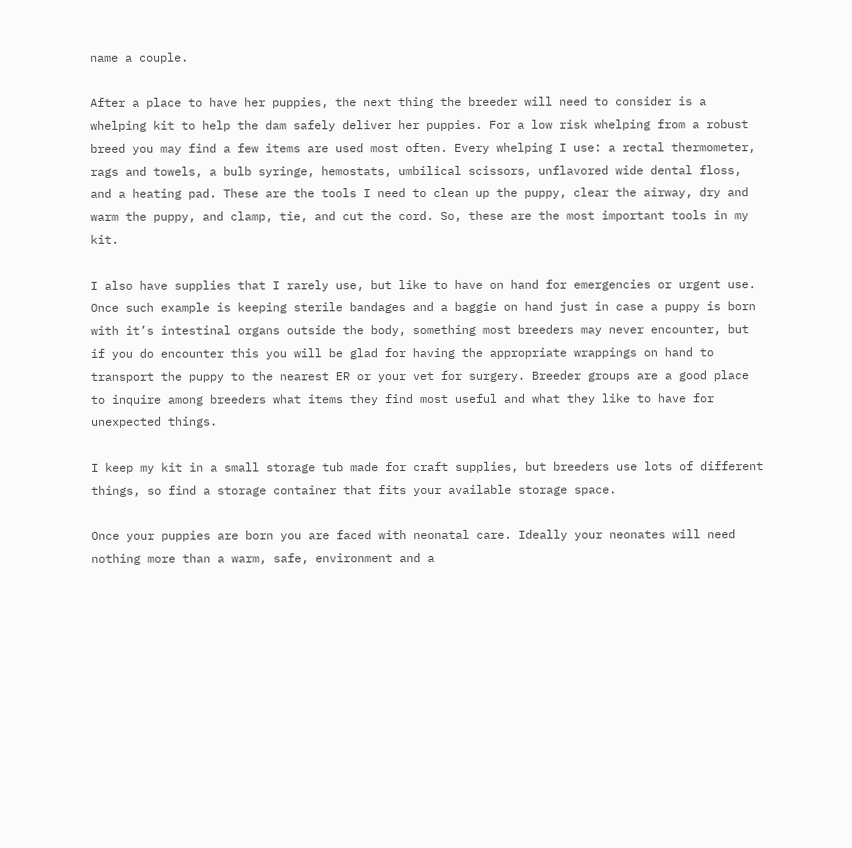name a couple.

After a place to have her puppies, the next thing the breeder will need to consider is a whelping kit to help the dam safely deliver her puppies. For a low risk whelping from a robust breed you may find a few items are used most often. Every whelping I use: a rectal thermometer, rags and towels, a bulb syringe, hemostats, umbilical scissors, unflavored wide dental floss, and a heating pad. These are the tools I need to clean up the puppy, clear the airway, dry and warm the puppy, and clamp, tie, and cut the cord. So, these are the most important tools in my kit.

I also have supplies that I rarely use, but like to have on hand for emergencies or urgent use. Once such example is keeping sterile bandages and a baggie on hand just in case a puppy is born with it’s intestinal organs outside the body, something most breeders may never encounter, but if you do encounter this you will be glad for having the appropriate wrappings on hand to transport the puppy to the nearest ER or your vet for surgery. Breeder groups are a good place to inquire among breeders what items they find most useful and what they like to have for unexpected things.

I keep my kit in a small storage tub made for craft supplies, but breeders use lots of different things, so find a storage container that fits your available storage space.

Once your puppies are born you are faced with neonatal care. Ideally your neonates will need nothing more than a warm, safe, environment and a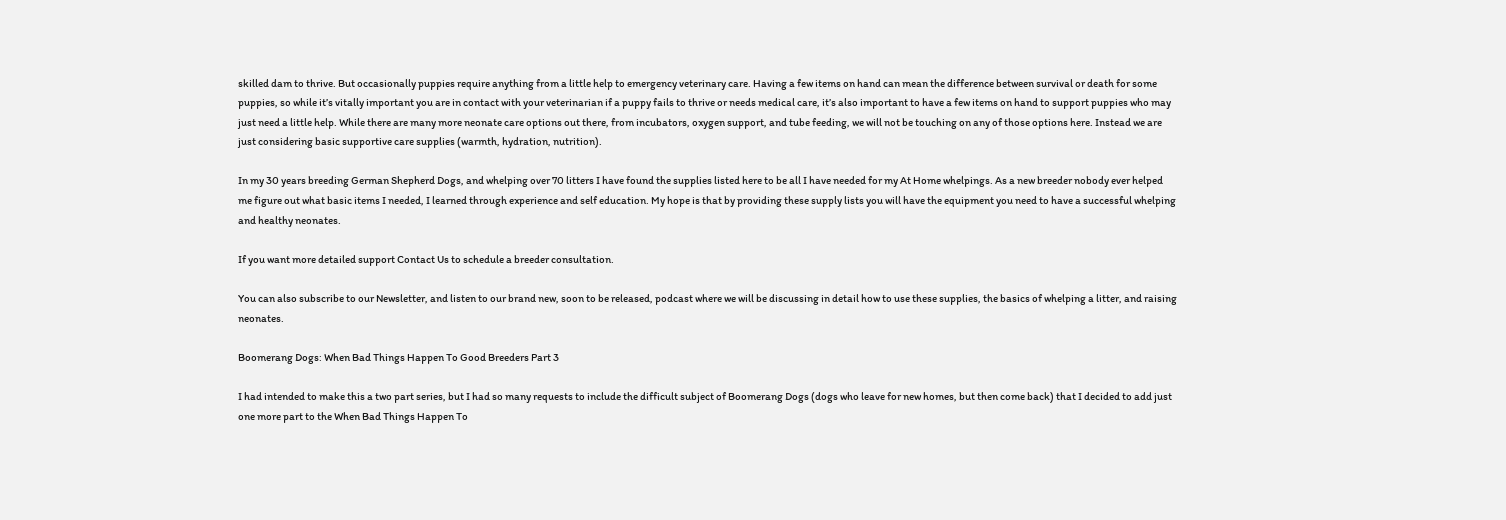skilled dam to thrive. But occasionally puppies require anything from a little help to emergency veterinary care. Having a few items on hand can mean the difference between survival or death for some puppies, so while it’s vitally important you are in contact with your veterinarian if a puppy fails to thrive or needs medical care, it’s also important to have a few items on hand to support puppies who may just need a little help. While there are many more neonate care options out there, from incubators, oxygen support, and tube feeding, we will not be touching on any of those options here. Instead we are just considering basic supportive care supplies (warmth, hydration, nutrition).

In my 30 years breeding German Shepherd Dogs, and whelping over 70 litters I have found the supplies listed here to be all I have needed for my At Home whelpings. As a new breeder nobody ever helped me figure out what basic items I needed, I learned through experience and self education. My hope is that by providing these supply lists you will have the equipment you need to have a successful whelping and healthy neonates.

If you want more detailed support Contact Us to schedule a breeder consultation.

You can also subscribe to our Newsletter, and listen to our brand new, soon to be released, podcast where we will be discussing in detail how to use these supplies, the basics of whelping a litter, and raising neonates.

Boomerang Dogs: When Bad Things Happen To Good Breeders Part 3

I had intended to make this a two part series, but I had so many requests to include the difficult subject of Boomerang Dogs (dogs who leave for new homes, but then come back) that I decided to add just one more part to the When Bad Things Happen To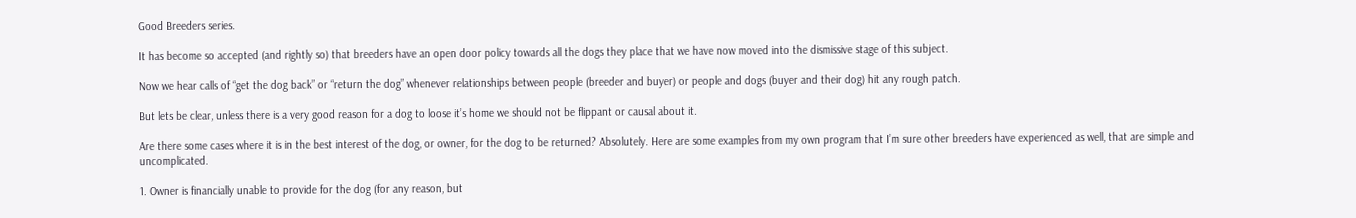Good Breeders series.

It has become so accepted (and rightly so) that breeders have an open door policy towards all the dogs they place that we have now moved into the dismissive stage of this subject.

Now we hear calls of “get the dog back” or “return the dog” whenever relationships between people (breeder and buyer) or people and dogs (buyer and their dog) hit any rough patch.

But lets be clear, unless there is a very good reason for a dog to loose it’s home we should not be flippant or causal about it.

Are there some cases where it is in the best interest of the dog, or owner, for the dog to be returned? Absolutely. Here are some examples from my own program that I’m sure other breeders have experienced as well, that are simple and uncomplicated.

1. Owner is financially unable to provide for the dog (for any reason, but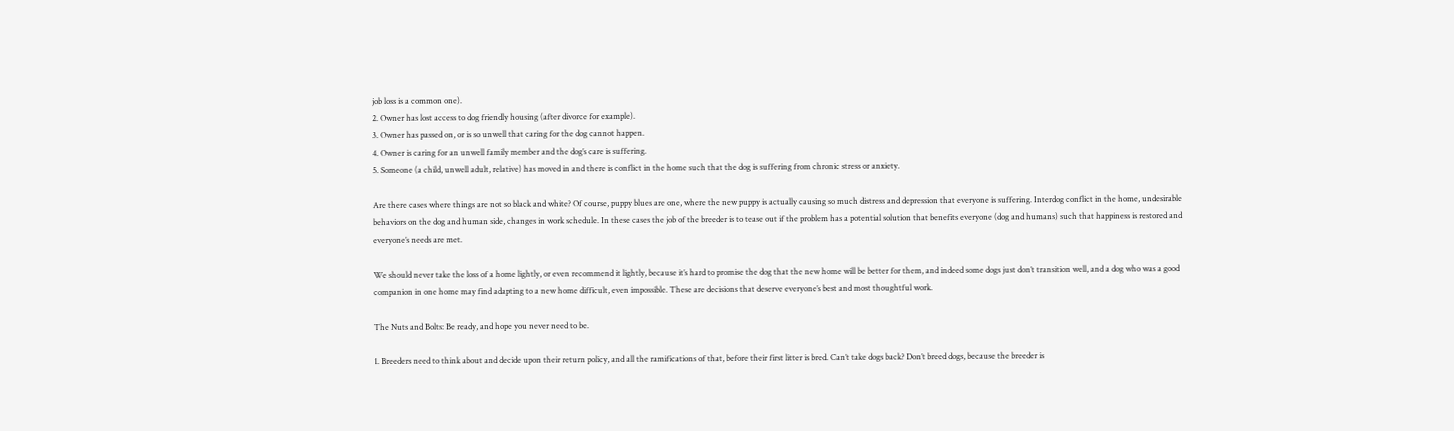job loss is a common one).
2. Owner has lost access to dog friendly housing (after divorce for example).
3. Owner has passed on, or is so unwell that caring for the dog cannot happen.
4. Owner is caring for an unwell family member and the dog’s care is suffering.
5. Someone (a child, unwell adult, relative) has moved in and there is conflict in the home such that the dog is suffering from chronic stress or anxiety.

Are there cases where things are not so black and white? Of course, puppy blues are one, where the new puppy is actually causing so much distress and depression that everyone is suffering. Interdog conflict in the home, undesirable behaviors on the dog and human side, changes in work schedule. In these cases the job of the breeder is to tease out if the problem has a potential solution that benefits everyone (dog and humans) such that happiness is restored and everyone’s needs are met.

We should never take the loss of a home lightly, or even recommend it lightly, because it’s hard to promise the dog that the new home will be better for them, and indeed some dogs just don’t transition well, and a dog who was a good companion in one home may find adapting to a new home difficult, even impossible. These are decisions that deserve everyone’s best and most thoughtful work.

The Nuts and Bolts: Be ready, and hope you never need to be.

1. Breeders need to think about and decide upon their return policy, and all the ramifications of that, before their first litter is bred. Can’t take dogs back? Don’t breed dogs, because the breeder is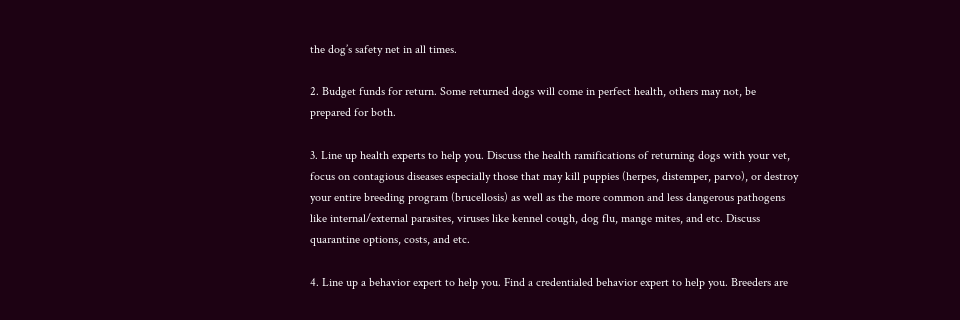the dog’s safety net in all times.

2. Budget funds for return. Some returned dogs will come in perfect health, others may not, be prepared for both.

3. Line up health experts to help you. Discuss the health ramifications of returning dogs with your vet, focus on contagious diseases especially those that may kill puppies (herpes, distemper, parvo), or destroy your entire breeding program (brucellosis) as well as the more common and less dangerous pathogens like internal/external parasites, viruses like kennel cough, dog flu, mange mites, and etc. Discuss quarantine options, costs, and etc.

4. Line up a behavior expert to help you. Find a credentialed behavior expert to help you. Breeders are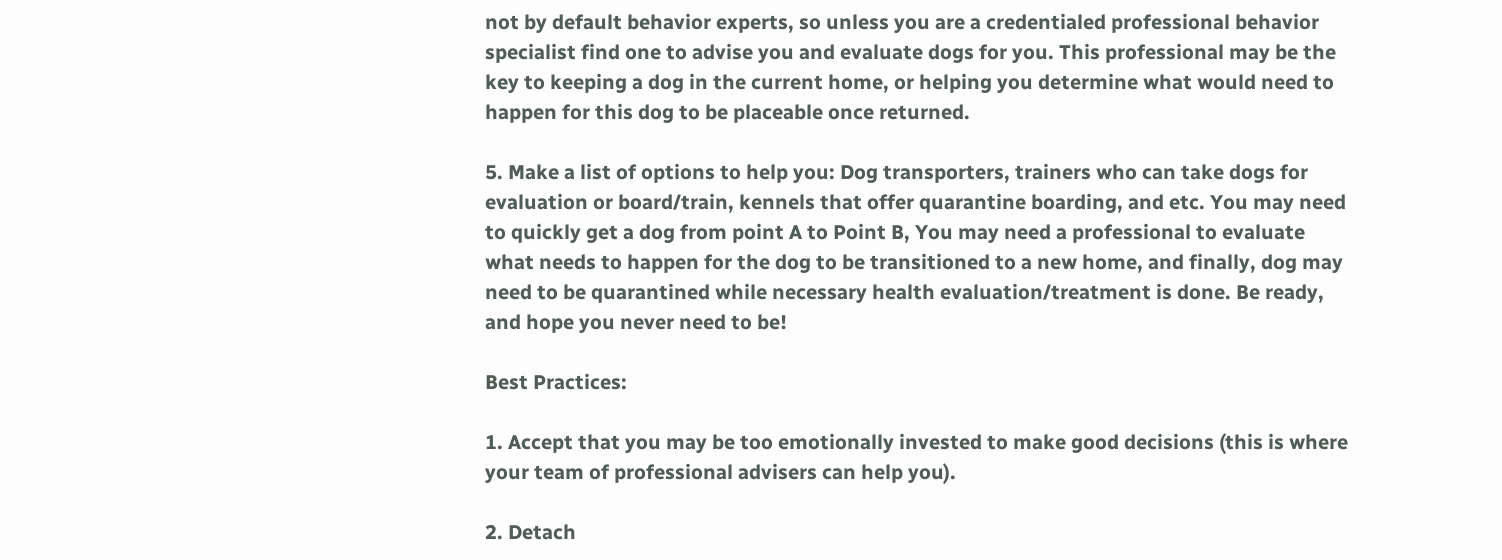not by default behavior experts, so unless you are a credentialed professional behavior specialist find one to advise you and evaluate dogs for you. This professional may be the key to keeping a dog in the current home, or helping you determine what would need to happen for this dog to be placeable once returned.

5. Make a list of options to help you: Dog transporters, trainers who can take dogs for evaluation or board/train, kennels that offer quarantine boarding, and etc. You may need to quickly get a dog from point A to Point B, You may need a professional to evaluate what needs to happen for the dog to be transitioned to a new home, and finally, dog may need to be quarantined while necessary health evaluation/treatment is done. Be ready, and hope you never need to be!

Best Practices:

1. Accept that you may be too emotionally invested to make good decisions (this is where your team of professional advisers can help you).

2. Detach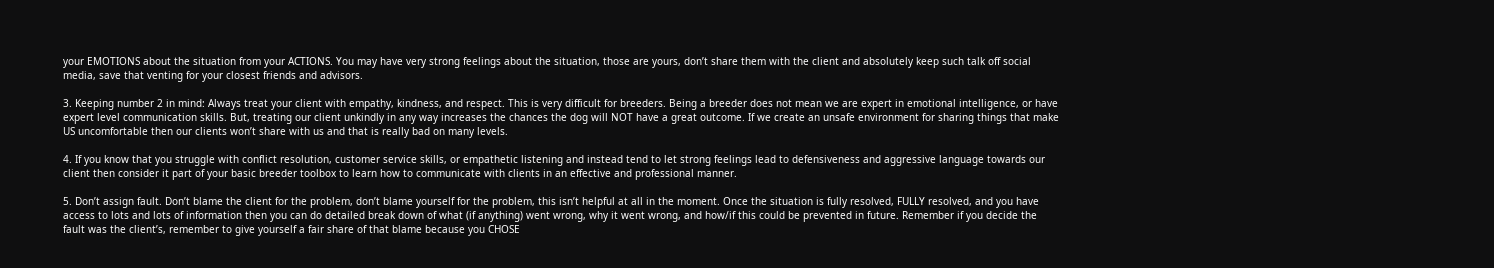your EMOTIONS about the situation from your ACTIONS. You may have very strong feelings about the situation, those are yours, don’t share them with the client and absolutely keep such talk off social media, save that venting for your closest friends and advisors.

3. Keeping number 2 in mind: Always treat your client with empathy, kindness, and respect. This is very difficult for breeders. Being a breeder does not mean we are expert in emotional intelligence, or have expert level communication skills. But, treating our client unkindly in any way increases the chances the dog will NOT have a great outcome. If we create an unsafe environment for sharing things that make US uncomfortable then our clients won’t share with us and that is really bad on many levels.

4. If you know that you struggle with conflict resolution, customer service skills, or empathetic listening and instead tend to let strong feelings lead to defensiveness and aggressive language towards our client then consider it part of your basic breeder toolbox to learn how to communicate with clients in an effective and professional manner.

5. Don’t assign fault. Don’t blame the client for the problem, don’t blame yourself for the problem, this isn’t helpful at all in the moment. Once the situation is fully resolved, FULLY resolved, and you have access to lots and lots of information then you can do detailed break down of what (if anything) went wrong, why it went wrong, and how/if this could be prevented in future. Remember if you decide the fault was the client’s, remember to give yourself a fair share of that blame because you CHOSE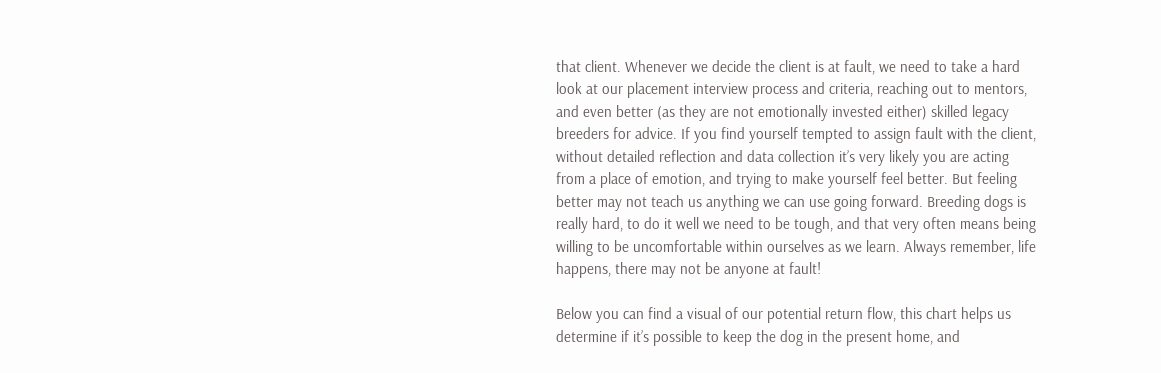that client. Whenever we decide the client is at fault, we need to take a hard look at our placement interview process and criteria, reaching out to mentors, and even better (as they are not emotionally invested either) skilled legacy breeders for advice. If you find yourself tempted to assign fault with the client, without detailed reflection and data collection it’s very likely you are acting from a place of emotion, and trying to make yourself feel better. But feeling better may not teach us anything we can use going forward. Breeding dogs is really hard, to do it well we need to be tough, and that very often means being willing to be uncomfortable within ourselves as we learn. Always remember, life happens, there may not be anyone at fault!

Below you can find a visual of our potential return flow, this chart helps us determine if it’s possible to keep the dog in the present home, and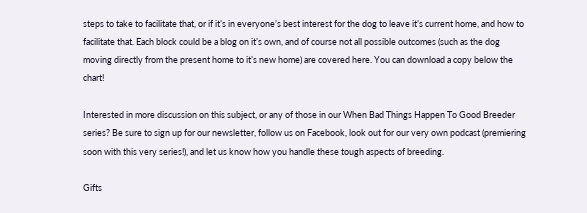steps to take to facilitate that, or if it’s in everyone’s best interest for the dog to leave it’s current home, and how to facilitate that. Each block could be a blog on it’s own, and of course not all possible outcomes (such as the dog moving directly from the present home to it’s new home) are covered here. You can download a copy below the chart!

Interested in more discussion on this subject, or any of those in our When Bad Things Happen To Good Breeder series? Be sure to sign up for our newsletter, follow us on Facebook, look out for our very own podcast (premiering soon with this very series!), and let us know how you handle these tough aspects of breeding.

Gifts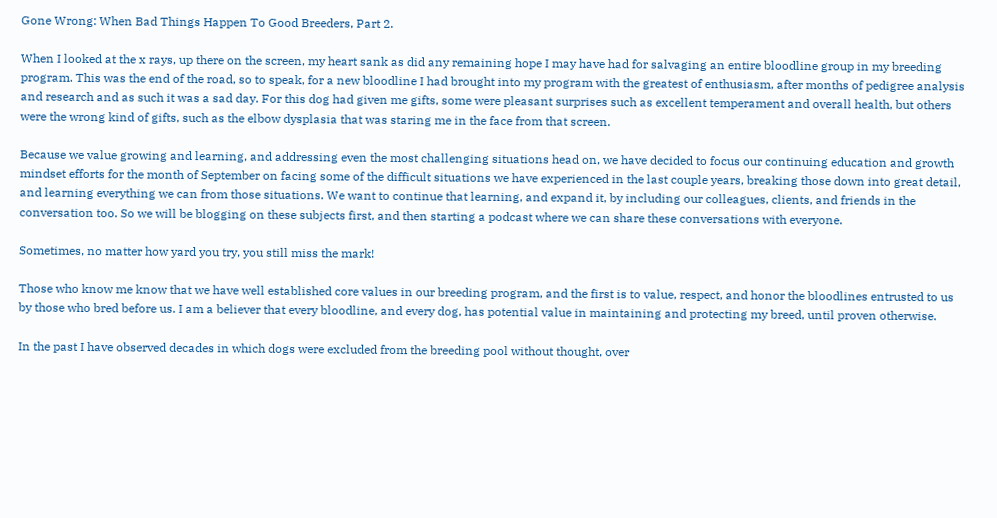Gone Wrong: When Bad Things Happen To Good Breeders, Part 2.

When I looked at the x rays, up there on the screen, my heart sank as did any remaining hope I may have had for salvaging an entire bloodline group in my breeding program. This was the end of the road, so to speak, for a new bloodline I had brought into my program with the greatest of enthusiasm, after months of pedigree analysis and research and as such it was a sad day. For this dog had given me gifts, some were pleasant surprises such as excellent temperament and overall health, but others were the wrong kind of gifts, such as the elbow dysplasia that was staring me in the face from that screen.

Because we value growing and learning, and addressing even the most challenging situations head on, we have decided to focus our continuing education and growth mindset efforts for the month of September on facing some of the difficult situations we have experienced in the last couple years, breaking those down into great detail, and learning everything we can from those situations. We want to continue that learning, and expand it, by including our colleagues, clients, and friends in the conversation too. So we will be blogging on these subjects first, and then starting a podcast where we can share these conversations with everyone.

Sometimes, no matter how yard you try, you still miss the mark!

Those who know me know that we have well established core values in our breeding program, and the first is to value, respect, and honor the bloodlines entrusted to us by those who bred before us. I am a believer that every bloodline, and every dog, has potential value in maintaining and protecting my breed, until proven otherwise.

In the past I have observed decades in which dogs were excluded from the breeding pool without thought, over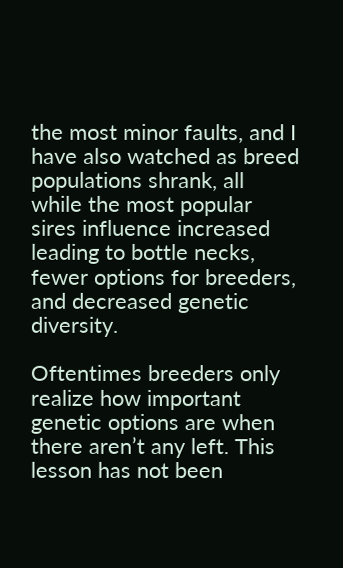the most minor faults, and I have also watched as breed populations shrank, all while the most popular sires influence increased leading to bottle necks, fewer options for breeders, and decreased genetic diversity.

Oftentimes breeders only realize how important genetic options are when there aren’t any left. This lesson has not been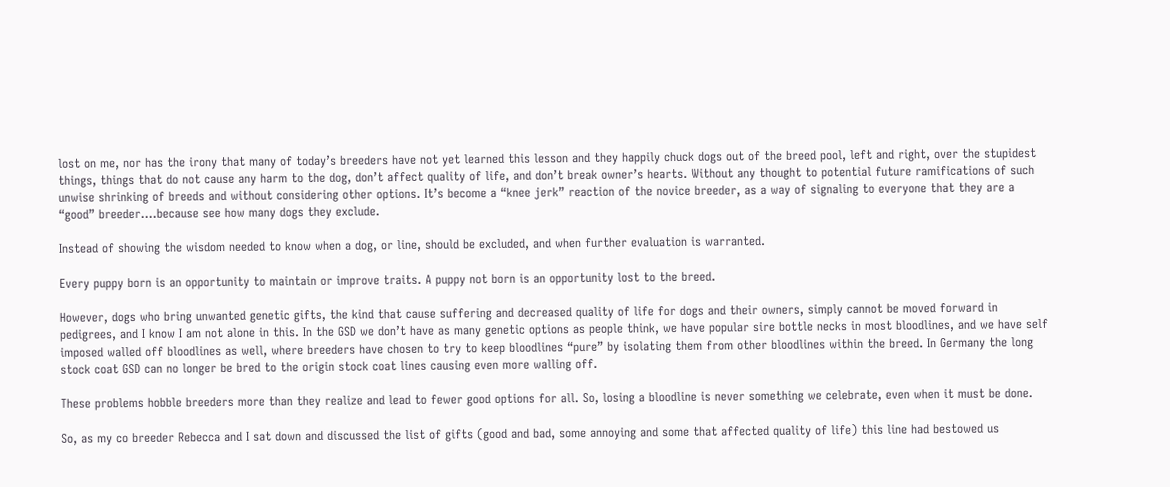lost on me, nor has the irony that many of today’s breeders have not yet learned this lesson and they happily chuck dogs out of the breed pool, left and right, over the stupidest things, things that do not cause any harm to the dog, don’t affect quality of life, and don’t break owner’s hearts. Without any thought to potential future ramifications of such unwise shrinking of breeds and without considering other options. It’s become a “knee jerk” reaction of the novice breeder, as a way of signaling to everyone that they are a “good” breeder….because see how many dogs they exclude.

Instead of showing the wisdom needed to know when a dog, or line, should be excluded, and when further evaluation is warranted.

Every puppy born is an opportunity to maintain or improve traits. A puppy not born is an opportunity lost to the breed.

However, dogs who bring unwanted genetic gifts, the kind that cause suffering and decreased quality of life for dogs and their owners, simply cannot be moved forward in pedigrees, and I know I am not alone in this. In the GSD we don’t have as many genetic options as people think, we have popular sire bottle necks in most bloodlines, and we have self imposed walled off bloodlines as well, where breeders have chosen to try to keep bloodlines “pure” by isolating them from other bloodlines within the breed. In Germany the long stock coat GSD can no longer be bred to the origin stock coat lines causing even more walling off.

These problems hobble breeders more than they realize and lead to fewer good options for all. So, losing a bloodline is never something we celebrate, even when it must be done.

So, as my co breeder Rebecca and I sat down and discussed the list of gifts (good and bad, some annoying and some that affected quality of life) this line had bestowed us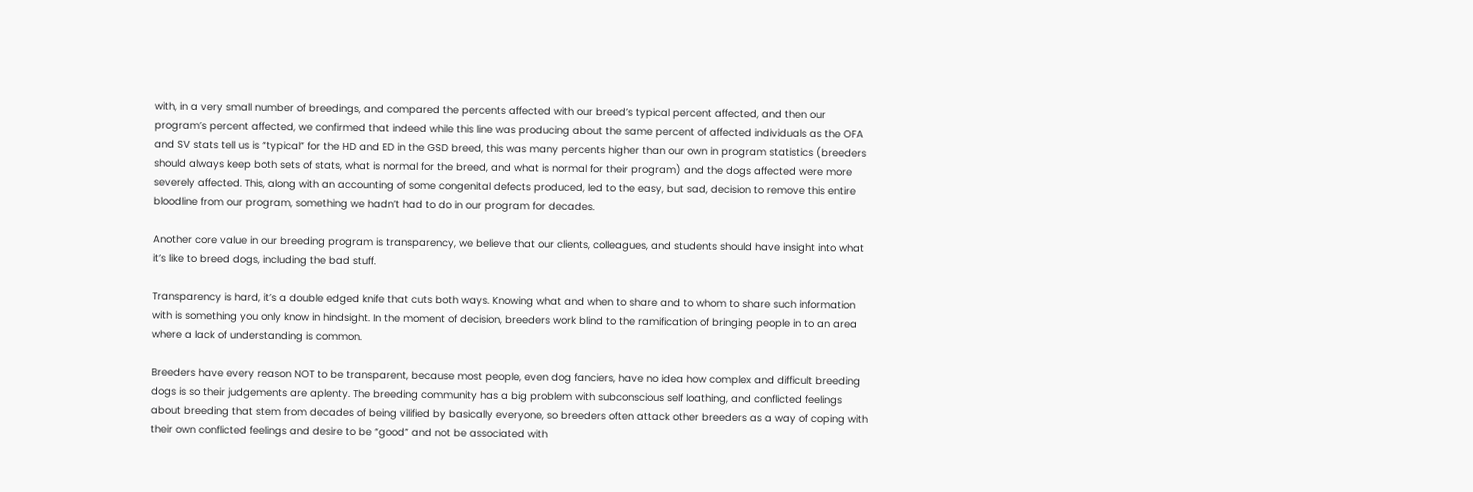with, in a very small number of breedings, and compared the percents affected with our breed’s typical percent affected, and then our program’s percent affected, we confirmed that indeed while this line was producing about the same percent of affected individuals as the OFA and SV stats tell us is “typical” for the HD and ED in the GSD breed, this was many percents higher than our own in program statistics (breeders should always keep both sets of stats, what is normal for the breed, and what is normal for their program) and the dogs affected were more severely affected. This, along with an accounting of some congenital defects produced, led to the easy, but sad, decision to remove this entire bloodline from our program, something we hadn’t had to do in our program for decades.

Another core value in our breeding program is transparency, we believe that our clients, colleagues, and students should have insight into what it’s like to breed dogs, including the bad stuff.

Transparency is hard, it’s a double edged knife that cuts both ways. Knowing what and when to share and to whom to share such information with is something you only know in hindsight. In the moment of decision, breeders work blind to the ramification of bringing people in to an area where a lack of understanding is common.

Breeders have every reason NOT to be transparent, because most people, even dog fanciers, have no idea how complex and difficult breeding dogs is so their judgements are aplenty. The breeding community has a big problem with subconscious self loathing, and conflicted feelings about breeding that stem from decades of being vilified by basically everyone, so breeders often attack other breeders as a way of coping with their own conflicted feelings and desire to be “good” and not be associated with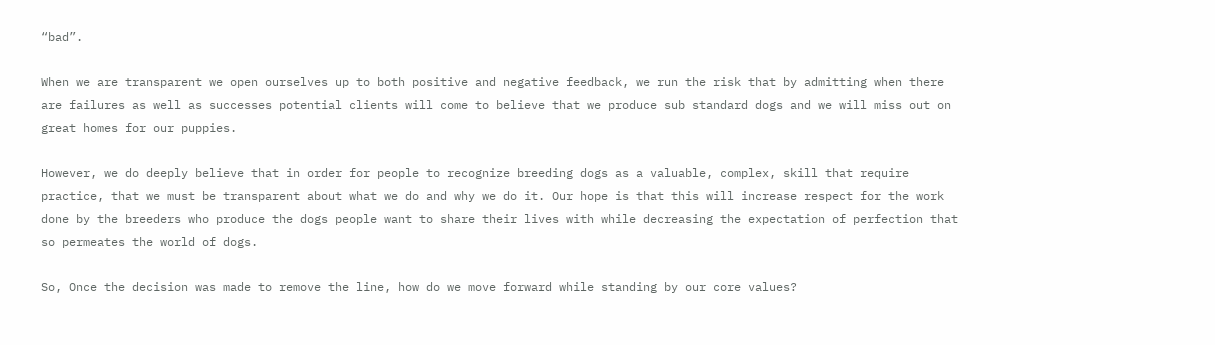“bad”.

When we are transparent we open ourselves up to both positive and negative feedback, we run the risk that by admitting when there are failures as well as successes potential clients will come to believe that we produce sub standard dogs and we will miss out on great homes for our puppies.

However, we do deeply believe that in order for people to recognize breeding dogs as a valuable, complex, skill that require practice, that we must be transparent about what we do and why we do it. Our hope is that this will increase respect for the work done by the breeders who produce the dogs people want to share their lives with while decreasing the expectation of perfection that so permeates the world of dogs.

So, Once the decision was made to remove the line, how do we move forward while standing by our core values?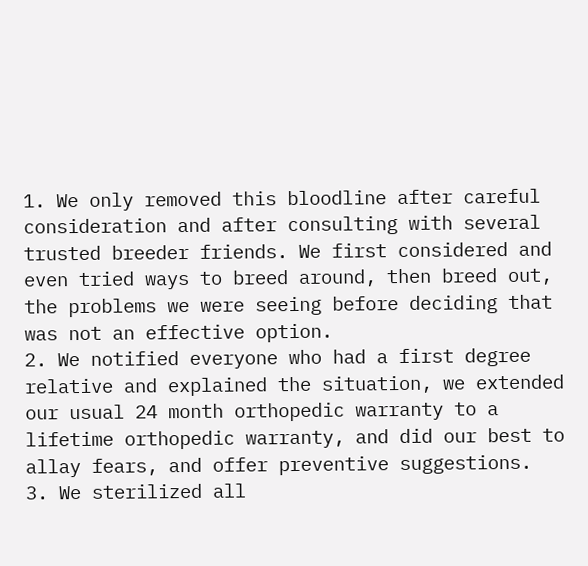1. We only removed this bloodline after careful consideration and after consulting with several trusted breeder friends. We first considered and even tried ways to breed around, then breed out, the problems we were seeing before deciding that was not an effective option.
2. We notified everyone who had a first degree relative and explained the situation, we extended our usual 24 month orthopedic warranty to a lifetime orthopedic warranty, and did our best to allay fears, and offer preventive suggestions.
3. We sterilized all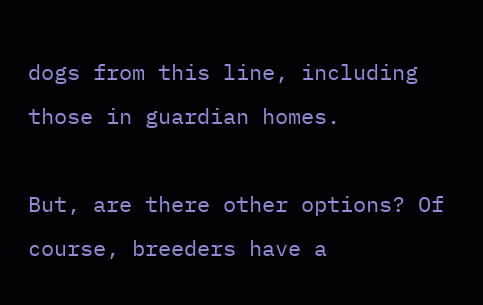dogs from this line, including those in guardian homes.

But, are there other options? Of course, breeders have a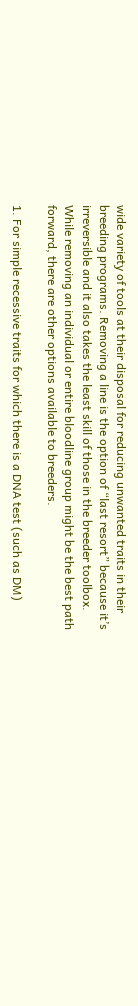wide variety of tools at their disposal for reducing unwanted traits in their breeding programs. Removing a line is the option of “last resort” because it’s irreversible and it also takes the least skill of those in the breeder toolbox. While removing an individual or entire bloodline group might be the best path forward, there are other options available to breeders.

1. For simple recessive traits for which there is a DNA test (such as DM)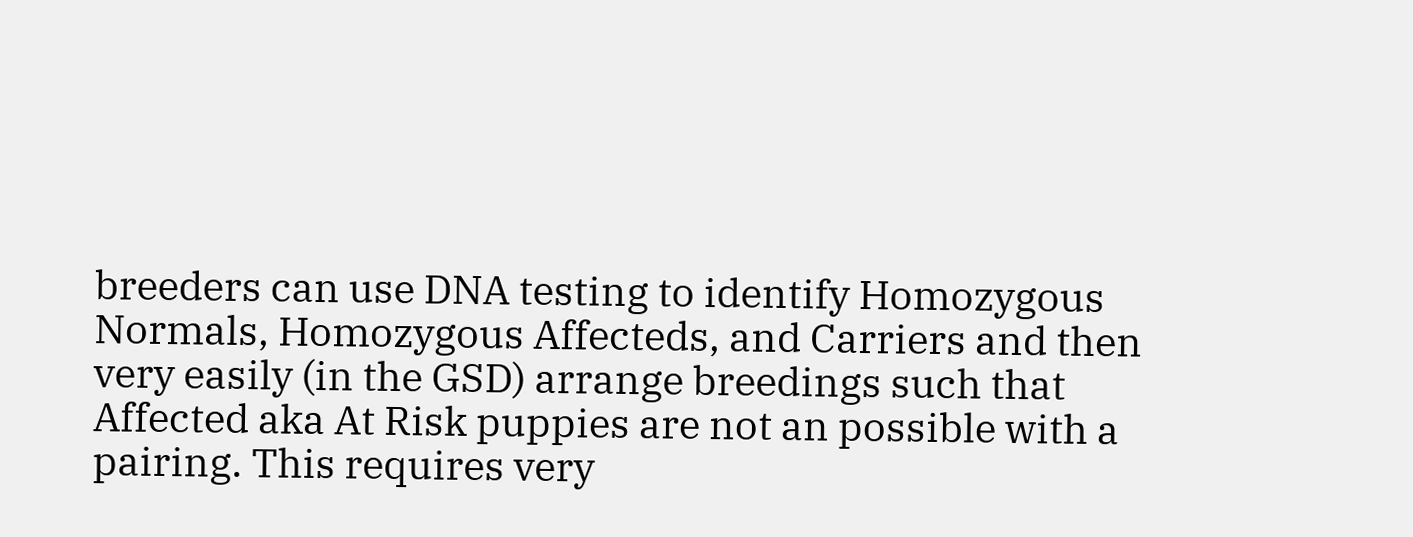breeders can use DNA testing to identify Homozygous Normals, Homozygous Affecteds, and Carriers and then very easily (in the GSD) arrange breedings such that Affected aka At Risk puppies are not an possible with a pairing. This requires very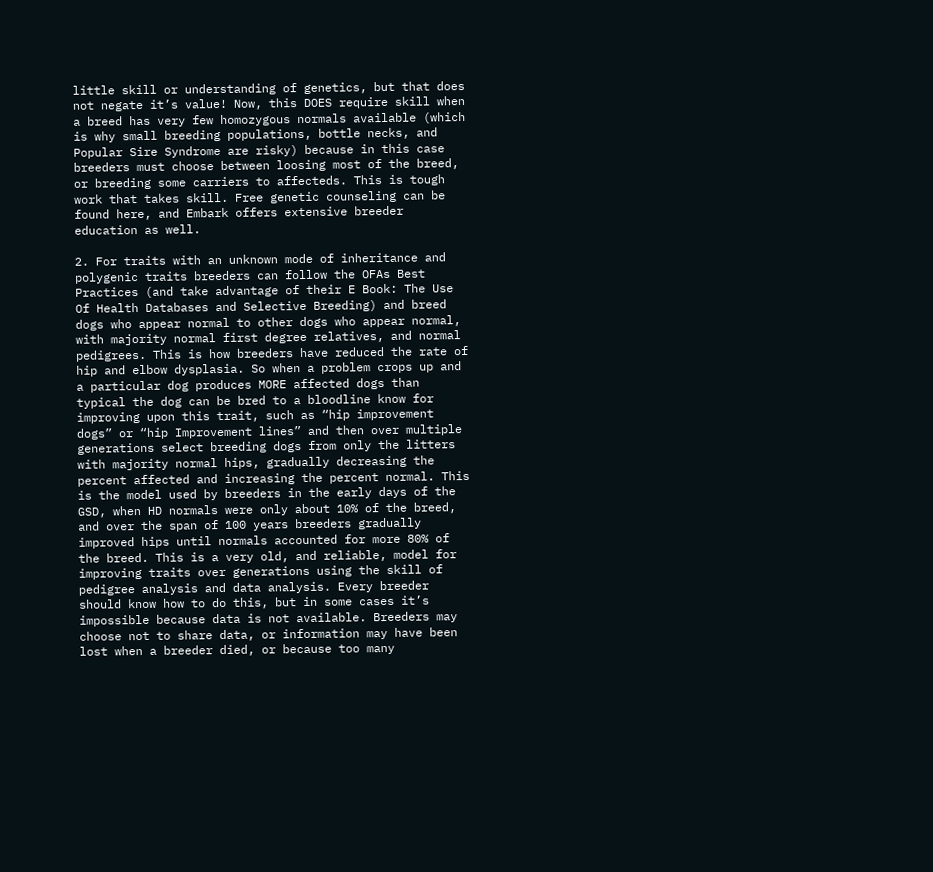little skill or understanding of genetics, but that does not negate it’s value! Now, this DOES require skill when a breed has very few homozygous normals available (which is why small breeding populations, bottle necks, and Popular Sire Syndrome are risky) because in this case breeders must choose between loosing most of the breed, or breeding some carriers to affecteds. This is tough work that takes skill. Free genetic counseling can be found here, and Embark offers extensive breeder education as well.

2. For traits with an unknown mode of inheritance and polygenic traits breeders can follow the OFAs Best Practices (and take advantage of their E Book: The Use Of Health Databases and Selective Breeding) and breed dogs who appear normal to other dogs who appear normal, with majority normal first degree relatives, and normal pedigrees. This is how breeders have reduced the rate of hip and elbow dysplasia. So when a problem crops up and a particular dog produces MORE affected dogs than typical the dog can be bred to a bloodline know for improving upon this trait, such as “hip improvement dogs” or “hip Improvement lines” and then over multiple generations select breeding dogs from only the litters with majority normal hips, gradually decreasing the percent affected and increasing the percent normal. This is the model used by breeders in the early days of the GSD, when HD normals were only about 10% of the breed, and over the span of 100 years breeders gradually improved hips until normals accounted for more 80% of the breed. This is a very old, and reliable, model for improving traits over generations using the skill of pedigree analysis and data analysis. Every breeder should know how to do this, but in some cases it’s impossible because data is not available. Breeders may choose not to share data, or information may have been lost when a breeder died, or because too many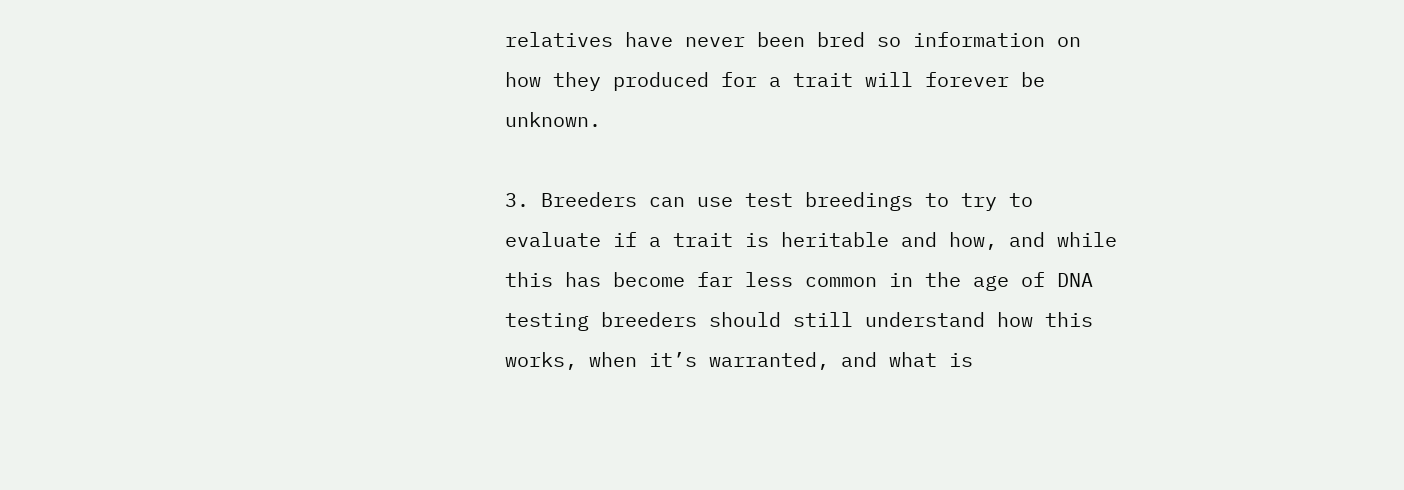relatives have never been bred so information on how they produced for a trait will forever be unknown.

3. Breeders can use test breedings to try to evaluate if a trait is heritable and how, and while this has become far less common in the age of DNA testing breeders should still understand how this works, when it’s warranted, and what is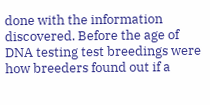done with the information discovered. Before the age of DNA testing test breedings were how breeders found out if a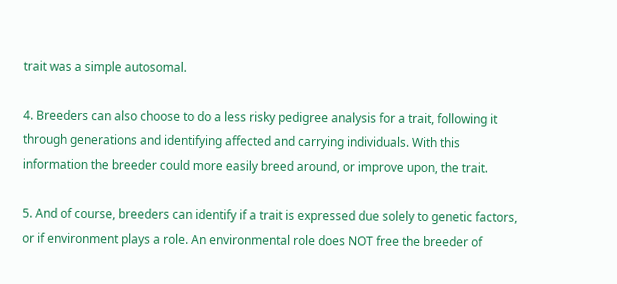trait was a simple autosomal.

4. Breeders can also choose to do a less risky pedigree analysis for a trait, following it through generations and identifying affected and carrying individuals. With this information the breeder could more easily breed around, or improve upon, the trait.

5. And of course, breeders can identify if a trait is expressed due solely to genetic factors, or if environment plays a role. An environmental role does NOT free the breeder of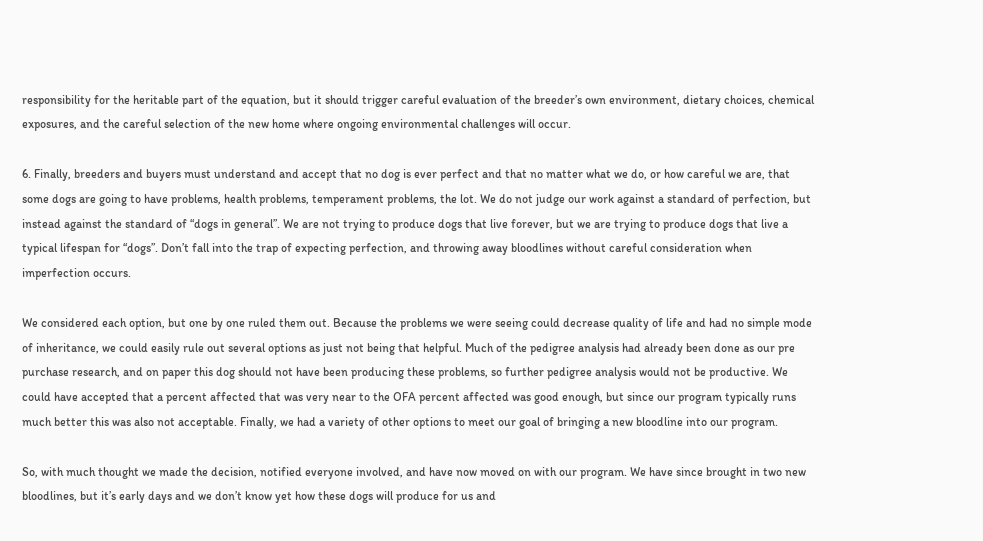responsibility for the heritable part of the equation, but it should trigger careful evaluation of the breeder’s own environment, dietary choices, chemical exposures, and the careful selection of the new home where ongoing environmental challenges will occur.

6. Finally, breeders and buyers must understand and accept that no dog is ever perfect and that no matter what we do, or how careful we are, that some dogs are going to have problems, health problems, temperament problems, the lot. We do not judge our work against a standard of perfection, but instead against the standard of “dogs in general”. We are not trying to produce dogs that live forever, but we are trying to produce dogs that live a typical lifespan for “dogs”. Don’t fall into the trap of expecting perfection, and throwing away bloodlines without careful consideration when imperfection occurs.

We considered each option, but one by one ruled them out. Because the problems we were seeing could decrease quality of life and had no simple mode of inheritance, we could easily rule out several options as just not being that helpful. Much of the pedigree analysis had already been done as our pre purchase research, and on paper this dog should not have been producing these problems, so further pedigree analysis would not be productive. We could have accepted that a percent affected that was very near to the OFA percent affected was good enough, but since our program typically runs much better this was also not acceptable. Finally, we had a variety of other options to meet our goal of bringing a new bloodline into our program.

So, with much thought we made the decision, notified everyone involved, and have now moved on with our program. We have since brought in two new bloodlines, but it’s early days and we don’t know yet how these dogs will produce for us and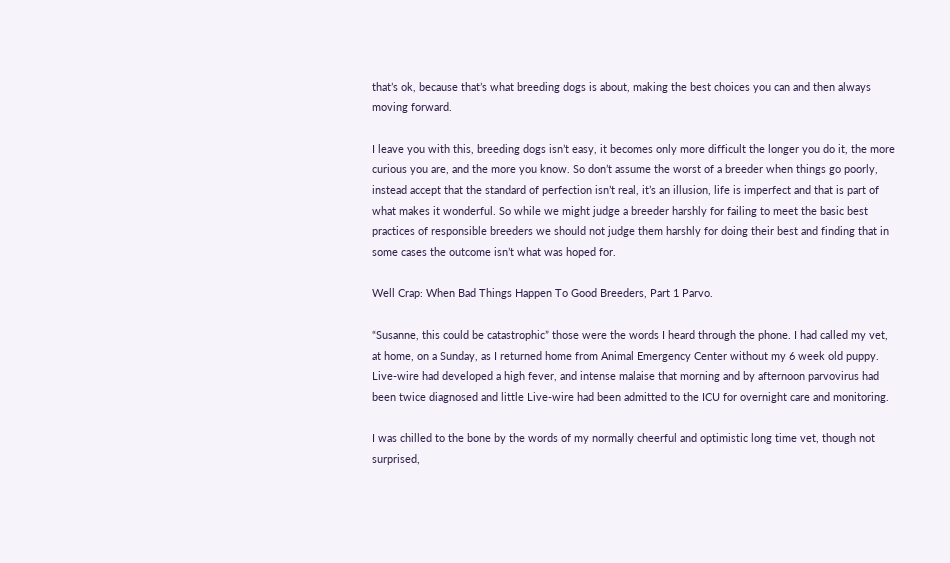that’s ok, because that’s what breeding dogs is about, making the best choices you can and then always moving forward.

I leave you with this, breeding dogs isn’t easy, it becomes only more difficult the longer you do it, the more curious you are, and the more you know. So don’t assume the worst of a breeder when things go poorly, instead accept that the standard of perfection isn’t real, it’s an illusion, life is imperfect and that is part of what makes it wonderful. So while we might judge a breeder harshly for failing to meet the basic best practices of responsible breeders we should not judge them harshly for doing their best and finding that in some cases the outcome isn’t what was hoped for.

Well Crap: When Bad Things Happen To Good Breeders, Part 1 Parvo.

“Susanne, this could be catastrophic” those were the words I heard through the phone. I had called my vet, at home, on a Sunday, as I returned home from Animal Emergency Center without my 6 week old puppy. Live-wire had developed a high fever, and intense malaise that morning and by afternoon parvovirus had been twice diagnosed and little Live-wire had been admitted to the ICU for overnight care and monitoring.

I was chilled to the bone by the words of my normally cheerful and optimistic long time vet, though not surprised,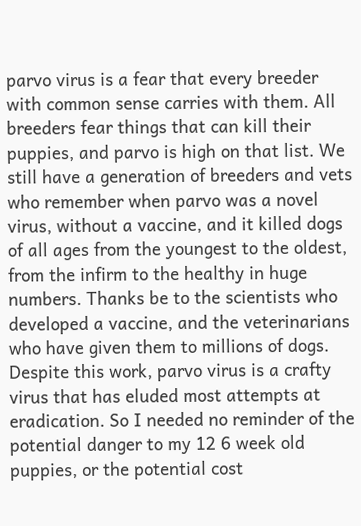parvo virus is a fear that every breeder with common sense carries with them. All breeders fear things that can kill their puppies, and parvo is high on that list. We still have a generation of breeders and vets who remember when parvo was a novel virus, without a vaccine, and it killed dogs of all ages from the youngest to the oldest, from the infirm to the healthy in huge numbers. Thanks be to the scientists who developed a vaccine, and the veterinarians who have given them to millions of dogs. Despite this work, parvo virus is a crafty virus that has eluded most attempts at eradication. So I needed no reminder of the potential danger to my 12 6 week old puppies, or the potential cost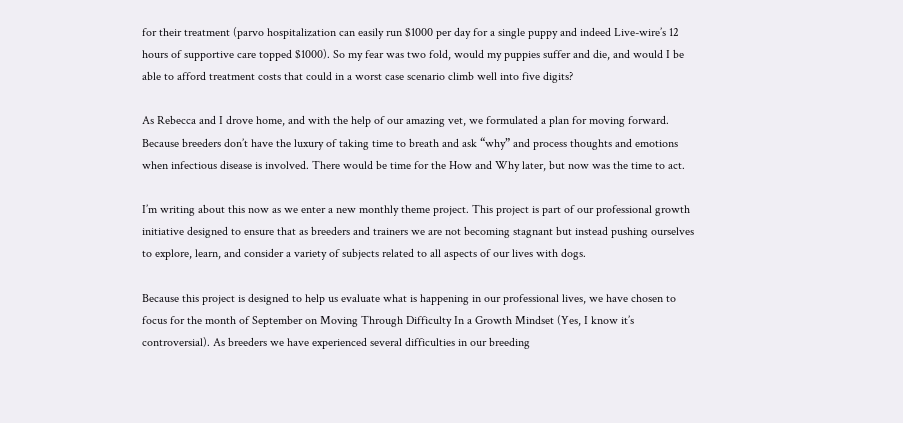for their treatment (parvo hospitalization can easily run $1000 per day for a single puppy and indeed Live-wire’s 12 hours of supportive care topped $1000). So my fear was two fold, would my puppies suffer and die, and would I be able to afford treatment costs that could in a worst case scenario climb well into five digits?

As Rebecca and I drove home, and with the help of our amazing vet, we formulated a plan for moving forward. Because breeders don’t have the luxury of taking time to breath and ask “why” and process thoughts and emotions when infectious disease is involved. There would be time for the How and Why later, but now was the time to act.

I’m writing about this now as we enter a new monthly theme project. This project is part of our professional growth initiative designed to ensure that as breeders and trainers we are not becoming stagnant but instead pushing ourselves to explore, learn, and consider a variety of subjects related to all aspects of our lives with dogs.

Because this project is designed to help us evaluate what is happening in our professional lives, we have chosen to focus for the month of September on Moving Through Difficulty In a Growth Mindset (Yes, I know it’s controversial). As breeders we have experienced several difficulties in our breeding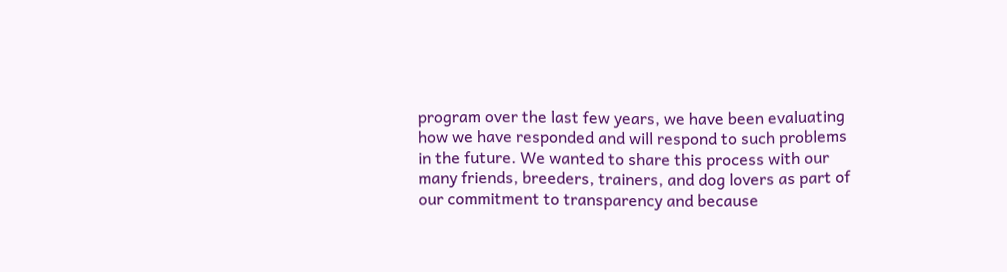program over the last few years, we have been evaluating how we have responded and will respond to such problems in the future. We wanted to share this process with our many friends, breeders, trainers, and dog lovers as part of our commitment to transparency and because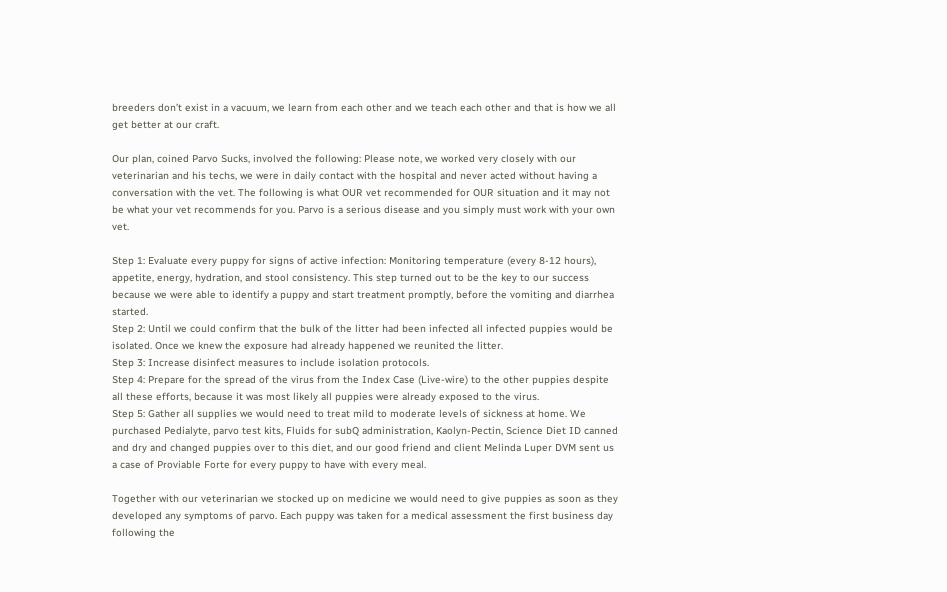breeders don’t exist in a vacuum, we learn from each other and we teach each other and that is how we all get better at our craft.

Our plan, coined Parvo Sucks, involved the following: Please note, we worked very closely with our veterinarian and his techs, we were in daily contact with the hospital and never acted without having a conversation with the vet. The following is what OUR vet recommended for OUR situation and it may not be what your vet recommends for you. Parvo is a serious disease and you simply must work with your own vet.

Step 1: Evaluate every puppy for signs of active infection: Monitoring temperature (every 8-12 hours), appetite, energy, hydration, and stool consistency. This step turned out to be the key to our success because we were able to identify a puppy and start treatment promptly, before the vomiting and diarrhea started.
Step 2: Until we could confirm that the bulk of the litter had been infected all infected puppies would be isolated. Once we knew the exposure had already happened we reunited the litter.
Step 3: Increase disinfect measures to include isolation protocols.
Step 4: Prepare for the spread of the virus from the Index Case (Live-wire) to the other puppies despite all these efforts, because it was most likely all puppies were already exposed to the virus.
Step 5: Gather all supplies we would need to treat mild to moderate levels of sickness at home. We purchased Pedialyte, parvo test kits, Fluids for subQ administration, Kaolyn-Pectin, Science Diet ID canned and dry and changed puppies over to this diet, and our good friend and client Melinda Luper DVM sent us a case of Proviable Forte for every puppy to have with every meal.

Together with our veterinarian we stocked up on medicine we would need to give puppies as soon as they developed any symptoms of parvo. Each puppy was taken for a medical assessment the first business day following the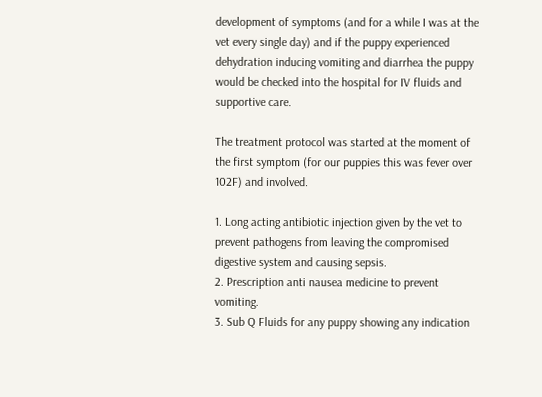development of symptoms (and for a while I was at the vet every single day) and if the puppy experienced dehydration inducing vomiting and diarrhea the puppy would be checked into the hospital for IV fluids and supportive care.

The treatment protocol was started at the moment of the first symptom (for our puppies this was fever over 102F) and involved.

1. Long acting antibiotic injection given by the vet to prevent pathogens from leaving the compromised digestive system and causing sepsis.
2. Prescription anti nausea medicine to prevent vomiting.
3. Sub Q Fluids for any puppy showing any indication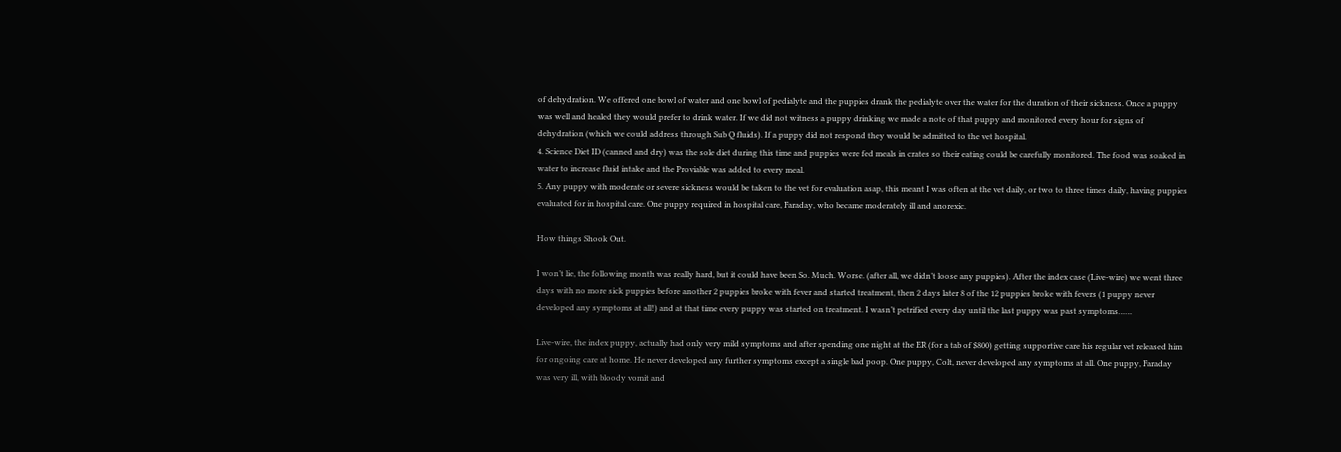of dehydration. We offered one bowl of water and one bowl of pedialyte and the puppies drank the pedialyte over the water for the duration of their sickness. Once a puppy was well and healed they would prefer to drink water. If we did not witness a puppy drinking we made a note of that puppy and monitored every hour for signs of dehydration (which we could address through Sub Q fluids). If a puppy did not respond they would be admitted to the vet hospital.
4. Science Diet ID (canned and dry) was the sole diet during this time and puppies were fed meals in crates so their eating could be carefully monitored. The food was soaked in water to increase fluid intake and the Proviable was added to every meal.
5. Any puppy with moderate or severe sickness would be taken to the vet for evaluation asap, this meant I was often at the vet daily, or two to three times daily, having puppies evaluated for in hospital care. One puppy required in hospital care, Faraday, who became moderately ill and anorexic.

How things Shook Out.

I won’t lie, the following month was really hard, but it could have been So. Much. Worse. (after all, we didn’t loose any puppies). After the index case (Live-wire) we went three days with no more sick puppies before another 2 puppies broke with fever and started treatment, then 2 days later 8 of the 12 puppies broke with fevers (1 puppy never developed any symptoms at all!) and at that time every puppy was started on treatment. I wasn’t petrified every day until the last puppy was past symptoms……

Live-wire, the index puppy, actually had only very mild symptoms and after spending one night at the ER (for a tab of $800) getting supportive care his regular vet released him for ongoing care at home. He never developed any further symptoms except a single bad poop. One puppy, Colt, never developed any symptoms at all. One puppy, Faraday was very ill, with bloody vomit and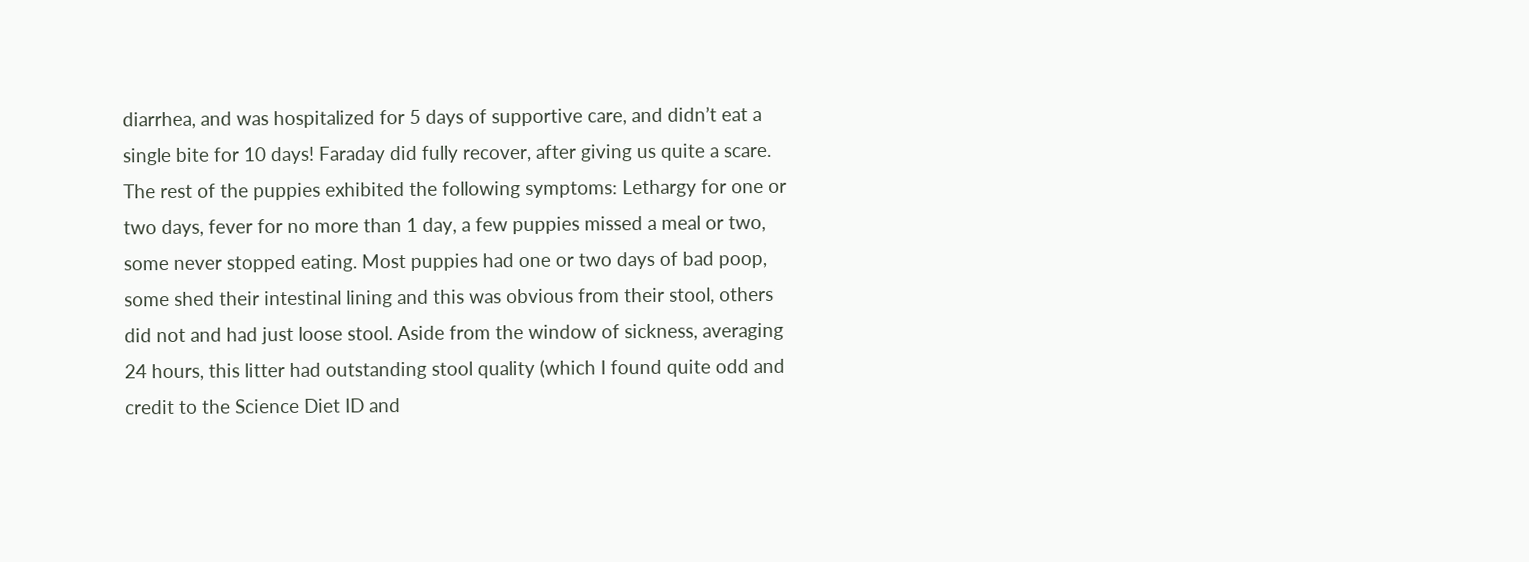diarrhea, and was hospitalized for 5 days of supportive care, and didn’t eat a single bite for 10 days! Faraday did fully recover, after giving us quite a scare. The rest of the puppies exhibited the following symptoms: Lethargy for one or two days, fever for no more than 1 day, a few puppies missed a meal or two, some never stopped eating. Most puppies had one or two days of bad poop, some shed their intestinal lining and this was obvious from their stool, others did not and had just loose stool. Aside from the window of sickness, averaging 24 hours, this litter had outstanding stool quality (which I found quite odd and credit to the Science Diet ID and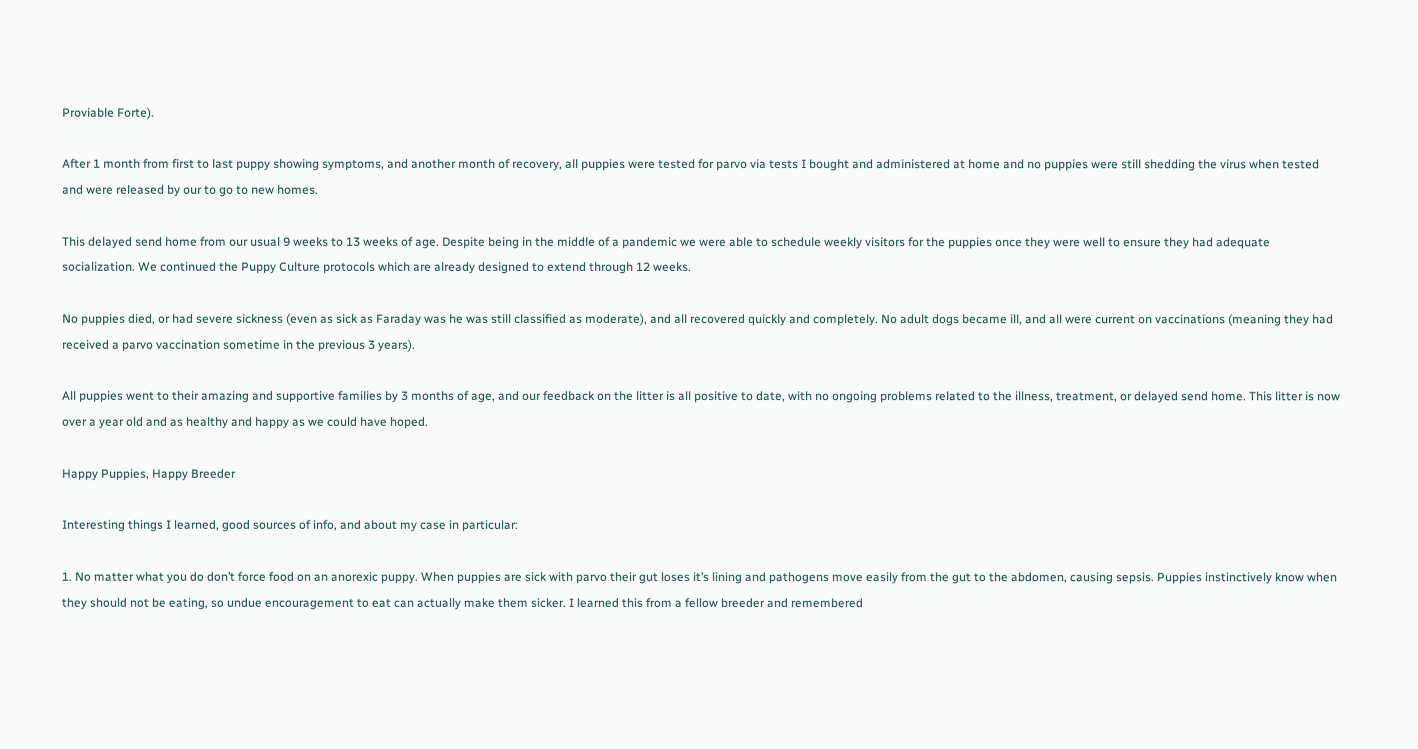Proviable Forte).

After 1 month from first to last puppy showing symptoms, and another month of recovery, all puppies were tested for parvo via tests I bought and administered at home and no puppies were still shedding the virus when tested and were released by our to go to new homes.

This delayed send home from our usual 9 weeks to 13 weeks of age. Despite being in the middle of a pandemic we were able to schedule weekly visitors for the puppies once they were well to ensure they had adequate socialization. We continued the Puppy Culture protocols which are already designed to extend through 12 weeks.

No puppies died, or had severe sickness (even as sick as Faraday was he was still classified as moderate), and all recovered quickly and completely. No adult dogs became ill, and all were current on vaccinations (meaning they had received a parvo vaccination sometime in the previous 3 years).

All puppies went to their amazing and supportive families by 3 months of age, and our feedback on the litter is all positive to date, with no ongoing problems related to the illness, treatment, or delayed send home. This litter is now over a year old and as healthy and happy as we could have hoped.

Happy Puppies, Happy Breeder

Interesting things I learned, good sources of info, and about my case in particular:

1. No matter what you do don’t force food on an anorexic puppy. When puppies are sick with parvo their gut loses it’s lining and pathogens move easily from the gut to the abdomen, causing sepsis. Puppies instinctively know when they should not be eating, so undue encouragement to eat can actually make them sicker. I learned this from a fellow breeder and remembered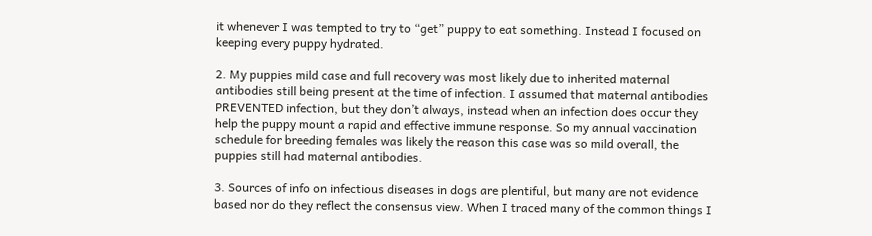it whenever I was tempted to try to “get” puppy to eat something. Instead I focused on keeping every puppy hydrated.

2. My puppies mild case and full recovery was most likely due to inherited maternal antibodies still being present at the time of infection. I assumed that maternal antibodies PREVENTED infection, but they don’t always, instead when an infection does occur they help the puppy mount a rapid and effective immune response. So my annual vaccination schedule for breeding females was likely the reason this case was so mild overall, the puppies still had maternal antibodies.

3. Sources of info on infectious diseases in dogs are plentiful, but many are not evidence based nor do they reflect the consensus view. When I traced many of the common things I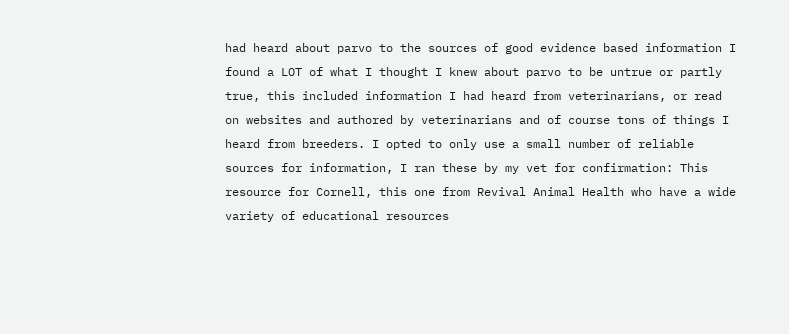had heard about parvo to the sources of good evidence based information I found a LOT of what I thought I knew about parvo to be untrue or partly true, this included information I had heard from veterinarians, or read on websites and authored by veterinarians and of course tons of things I heard from breeders. I opted to only use a small number of reliable sources for information, I ran these by my vet for confirmation: This resource for Cornell, this one from Revival Animal Health who have a wide variety of educational resources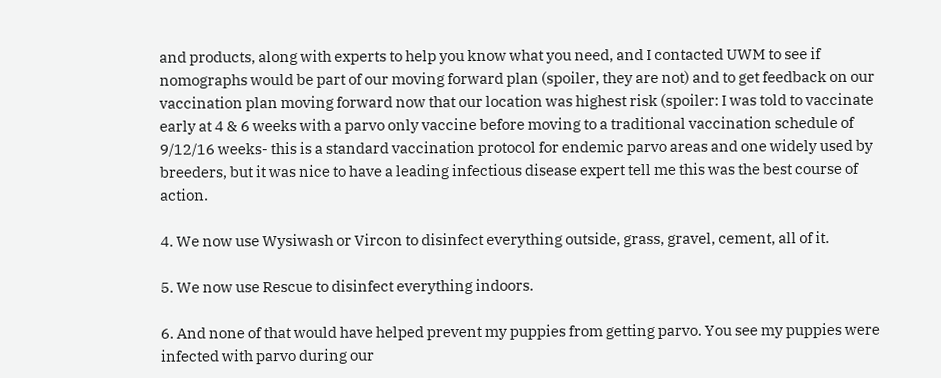and products, along with experts to help you know what you need, and I contacted UWM to see if nomographs would be part of our moving forward plan (spoiler, they are not) and to get feedback on our vaccination plan moving forward now that our location was highest risk (spoiler: I was told to vaccinate early at 4 & 6 weeks with a parvo only vaccine before moving to a traditional vaccination schedule of 9/12/16 weeks- this is a standard vaccination protocol for endemic parvo areas and one widely used by breeders, but it was nice to have a leading infectious disease expert tell me this was the best course of action.

4. We now use Wysiwash or Vircon to disinfect everything outside, grass, gravel, cement, all of it.

5. We now use Rescue to disinfect everything indoors.

6. And none of that would have helped prevent my puppies from getting parvo. You see my puppies were infected with parvo during our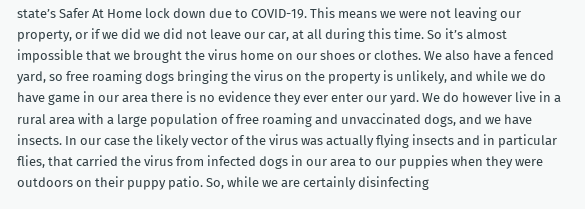state’s Safer At Home lock down due to COVID-19. This means we were not leaving our property, or if we did we did not leave our car, at all during this time. So it’s almost impossible that we brought the virus home on our shoes or clothes. We also have a fenced yard, so free roaming dogs bringing the virus on the property is unlikely, and while we do have game in our area there is no evidence they ever enter our yard. We do however live in a rural area with a large population of free roaming and unvaccinated dogs, and we have insects. In our case the likely vector of the virus was actually flying insects and in particular flies, that carried the virus from infected dogs in our area to our puppies when they were outdoors on their puppy patio. So, while we are certainly disinfecting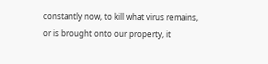constantly now, to kill what virus remains, or is brought onto our property, it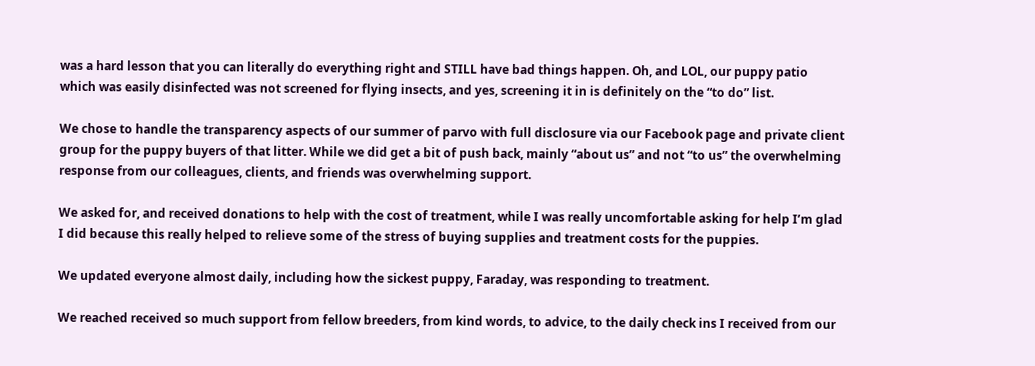was a hard lesson that you can literally do everything right and STILL have bad things happen. Oh, and LOL, our puppy patio which was easily disinfected was not screened for flying insects, and yes, screening it in is definitely on the “to do” list.

We chose to handle the transparency aspects of our summer of parvo with full disclosure via our Facebook page and private client group for the puppy buyers of that litter. While we did get a bit of push back, mainly “about us” and not “to us” the overwhelming response from our colleagues, clients, and friends was overwhelming support.

We asked for, and received donations to help with the cost of treatment, while I was really uncomfortable asking for help I’m glad I did because this really helped to relieve some of the stress of buying supplies and treatment costs for the puppies.

We updated everyone almost daily, including how the sickest puppy, Faraday, was responding to treatment.

We reached received so much support from fellow breeders, from kind words, to advice, to the daily check ins I received from our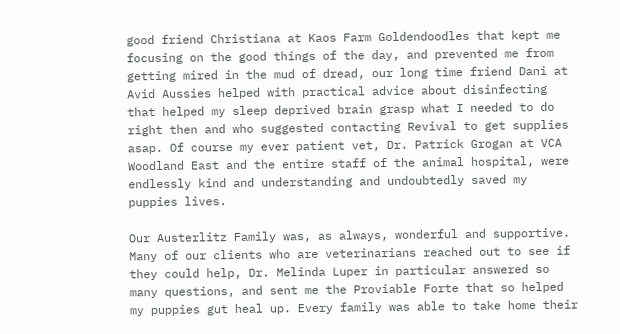good friend Christiana at Kaos Farm Goldendoodles that kept me focusing on the good things of the day, and prevented me from getting mired in the mud of dread, our long time friend Dani at Avid Aussies helped with practical advice about disinfecting that helped my sleep deprived brain grasp what I needed to do right then and who suggested contacting Revival to get supplies asap. Of course my ever patient vet, Dr. Patrick Grogan at VCA Woodland East and the entire staff of the animal hospital, were endlessly kind and understanding and undoubtedly saved my puppies lives.

Our Austerlitz Family was, as always, wonderful and supportive. Many of our clients who are veterinarians reached out to see if they could help, Dr. Melinda Luper in particular answered so many questions, and sent me the Proviable Forte that so helped my puppies gut heal up. Every family was able to take home their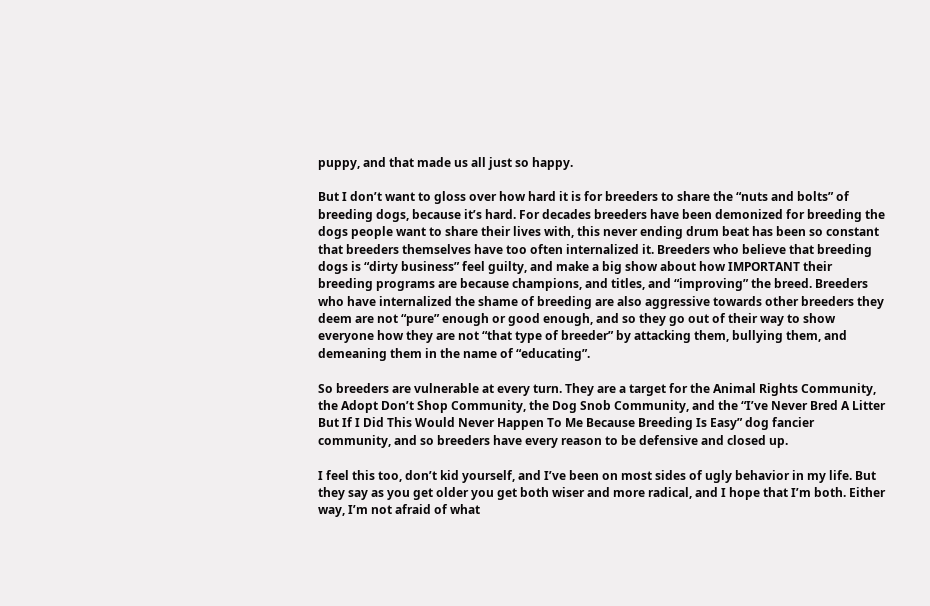puppy, and that made us all just so happy.

But I don’t want to gloss over how hard it is for breeders to share the “nuts and bolts” of breeding dogs, because it’s hard. For decades breeders have been demonized for breeding the dogs people want to share their lives with, this never ending drum beat has been so constant that breeders themselves have too often internalized it. Breeders who believe that breeding dogs is “dirty business” feel guilty, and make a big show about how IMPORTANT their breeding programs are because champions, and titles, and “improving” the breed. Breeders who have internalized the shame of breeding are also aggressive towards other breeders they deem are not “pure” enough or good enough, and so they go out of their way to show everyone how they are not “that type of breeder” by attacking them, bullying them, and demeaning them in the name of “educating”.

So breeders are vulnerable at every turn. They are a target for the Animal Rights Community, the Adopt Don’t Shop Community, the Dog Snob Community, and the “I’ve Never Bred A Litter But If I Did This Would Never Happen To Me Because Breeding Is Easy” dog fancier community, and so breeders have every reason to be defensive and closed up.

I feel this too, don’t kid yourself, and I’ve been on most sides of ugly behavior in my life. But they say as you get older you get both wiser and more radical, and I hope that I’m both. Either way, I’m not afraid of what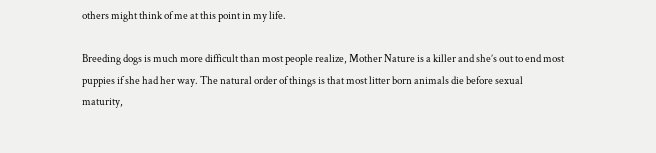others might think of me at this point in my life.

Breeding dogs is much more difficult than most people realize, Mother Nature is a killer and she’s out to end most puppies if she had her way. The natural order of things is that most litter born animals die before sexual maturity,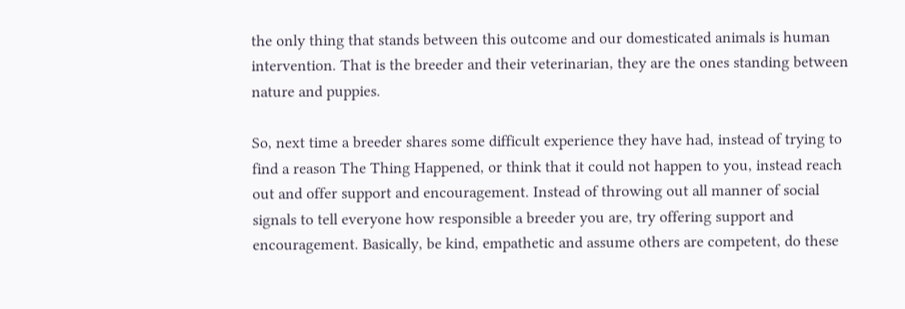the only thing that stands between this outcome and our domesticated animals is human intervention. That is the breeder and their veterinarian, they are the ones standing between nature and puppies.

So, next time a breeder shares some difficult experience they have had, instead of trying to find a reason The Thing Happened, or think that it could not happen to you, instead reach out and offer support and encouragement. Instead of throwing out all manner of social signals to tell everyone how responsible a breeder you are, try offering support and encouragement. Basically, be kind, empathetic and assume others are competent, do these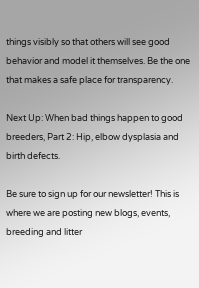things visibly so that others will see good behavior and model it themselves. Be the one that makes a safe place for transparency.

Next Up: When bad things happen to good breeders, Part 2: Hip, elbow dysplasia and birth defects.

Be sure to sign up for our newsletter! This is where we are posting new blogs, events, breeding and litter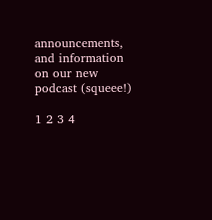announcements, and information on our new podcast (squeee!)

1 2 3 4